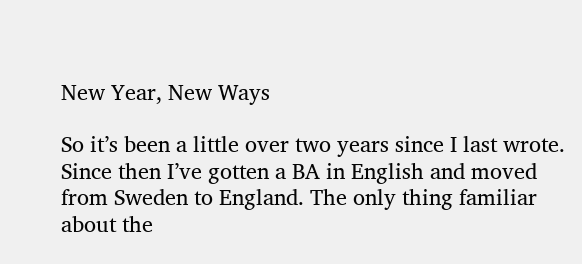New Year, New Ways

So it’s been a little over two years since I last wrote. Since then I’ve gotten a BA in English and moved from Sweden to England. The only thing familiar about the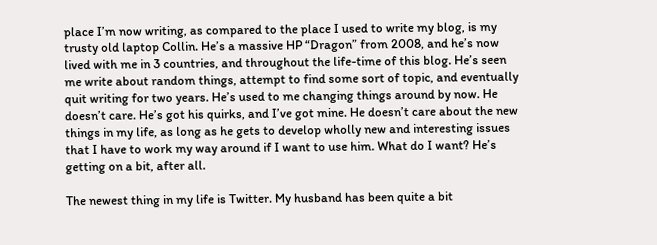place I’m now writing, as compared to the place I used to write my blog, is my trusty old laptop Collin. He’s a massive HP “Dragon” from 2008, and he’s now lived with me in 3 countries, and throughout the life-time of this blog. He’s seen me write about random things, attempt to find some sort of topic, and eventually quit writing for two years. He’s used to me changing things around by now. He doesn’t care. He’s got his quirks, and I’ve got mine. He doesn’t care about the new things in my life, as long as he gets to develop wholly new and interesting issues that I have to work my way around if I want to use him. What do I want? He’s getting on a bit, after all.

The newest thing in my life is Twitter. My husband has been quite a bit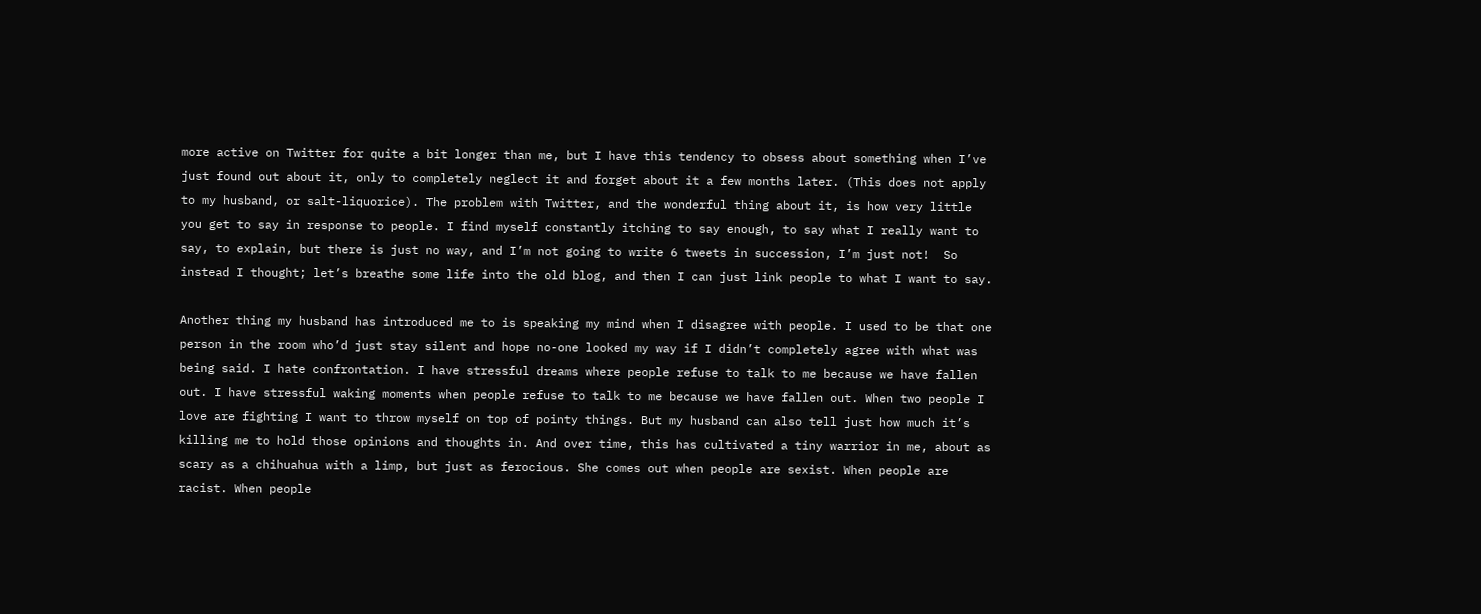more active on Twitter for quite a bit longer than me, but I have this tendency to obsess about something when I’ve just found out about it, only to completely neglect it and forget about it a few months later. (This does not apply to my husband, or salt-liquorice). The problem with Twitter, and the wonderful thing about it, is how very little you get to say in response to people. I find myself constantly itching to say enough, to say what I really want to say, to explain, but there is just no way, and I’m not going to write 6 tweets in succession, I’m just not!  So instead I thought; let’s breathe some life into the old blog, and then I can just link people to what I want to say.

Another thing my husband has introduced me to is speaking my mind when I disagree with people. I used to be that one person in the room who’d just stay silent and hope no-one looked my way if I didn’t completely agree with what was being said. I hate confrontation. I have stressful dreams where people refuse to talk to me because we have fallen out. I have stressful waking moments when people refuse to talk to me because we have fallen out. When two people I love are fighting I want to throw myself on top of pointy things. But my husband can also tell just how much it’s killing me to hold those opinions and thoughts in. And over time, this has cultivated a tiny warrior in me, about as scary as a chihuahua with a limp, but just as ferocious. She comes out when people are sexist. When people are racist. When people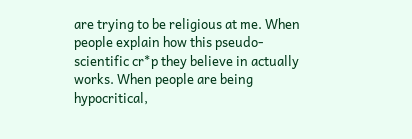are trying to be religious at me. When people explain how this pseudo-scientific cr*p they believe in actually works. When people are being hypocritical,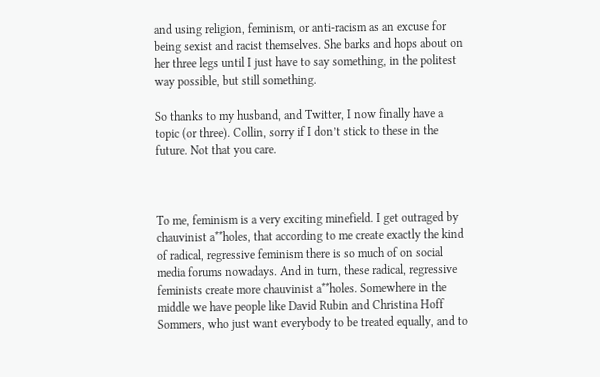and using religion, feminism, or anti-racism as an excuse for being sexist and racist themselves. She barks and hops about on her three legs until I just have to say something, in the politest way possible, but still something.

So thanks to my husband, and Twitter, I now finally have a topic (or three). Collin, sorry if I don’t stick to these in the future. Not that you care.



To me, feminism is a very exciting minefield. I get outraged by chauvinist a**holes, that according to me create exactly the kind of radical, regressive feminism there is so much of on social media forums nowadays. And in turn, these radical, regressive feminists create more chauvinist a**holes. Somewhere in the middle we have people like David Rubin and Christina Hoff Sommers, who just want everybody to be treated equally, and to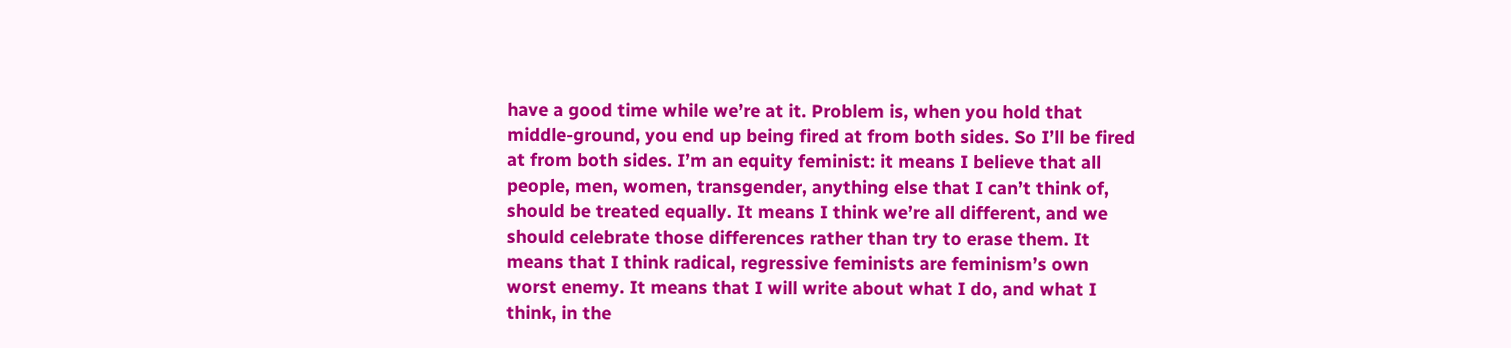have a good time while we’re at it. Problem is, when you hold that middle-ground, you end up being fired at from both sides. So I’ll be fired at from both sides. I’m an equity feminist: it means I believe that all people, men, women, transgender, anything else that I can’t think of, should be treated equally. It means I think we’re all different, and we should celebrate those differences rather than try to erase them. It means that I think radical, regressive feminists are feminism’s own worst enemy. It means that I will write about what I do, and what I think, in the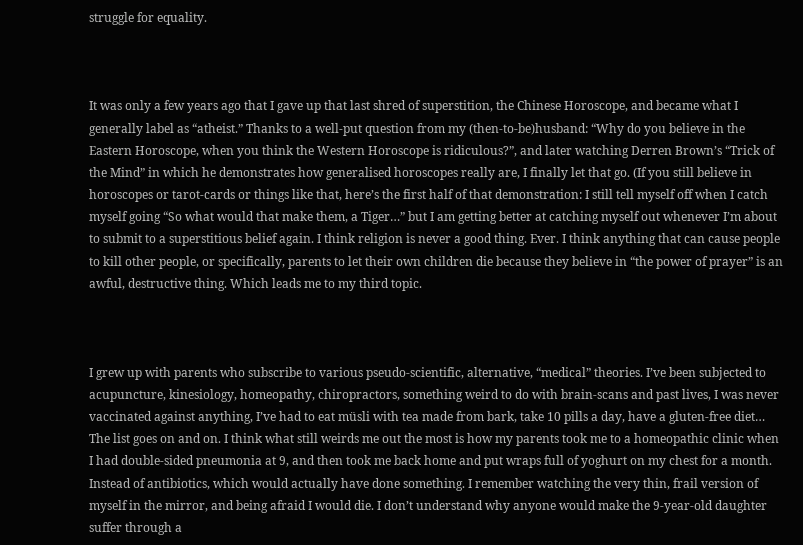struggle for equality.



It was only a few years ago that I gave up that last shred of superstition, the Chinese Horoscope, and became what I generally label as “atheist.” Thanks to a well-put question from my (then-to-be)husband: “Why do you believe in the Eastern Horoscope, when you think the Western Horoscope is ridiculous?”, and later watching Derren Brown’s “Trick of the Mind” in which he demonstrates how generalised horoscopes really are, I finally let that go. (If you still believe in horoscopes or tarot-cards or things like that, here’s the first half of that demonstration: I still tell myself off when I catch myself going “So what would that make them, a Tiger…” but I am getting better at catching myself out whenever I’m about to submit to a superstitious belief again. I think religion is never a good thing. Ever. I think anything that can cause people to kill other people, or specifically, parents to let their own children die because they believe in “the power of prayer” is an awful, destructive thing. Which leads me to my third topic.



I grew up with parents who subscribe to various pseudo-scientific, alternative, “medical” theories. I’ve been subjected to acupuncture, kinesiology, homeopathy, chiropractors, something weird to do with brain-scans and past lives, I was never vaccinated against anything, I’ve had to eat müsli with tea made from bark, take 10 pills a day, have a gluten-free diet… The list goes on and on. I think what still weirds me out the most is how my parents took me to a homeopathic clinic when I had double-sided pneumonia at 9, and then took me back home and put wraps full of yoghurt on my chest for a month. Instead of antibiotics, which would actually have done something. I remember watching the very thin, frail version of myself in the mirror, and being afraid I would die. I don’t understand why anyone would make the 9-year-old daughter suffer through a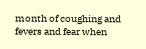month of coughing and fevers and fear when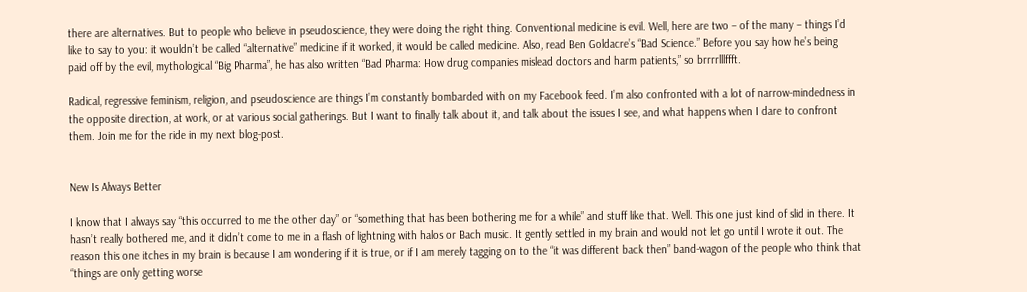there are alternatives. But to people who believe in pseudoscience, they were doing the right thing. Conventional medicine is evil. Well, here are two – of the many – things I’d like to say to you: it wouldn’t be called “alternative” medicine if it worked, it would be called medicine. Also, read Ben Goldacre’s “Bad Science.” Before you say how he’s being paid off by the evil, mythological “Big Pharma”, he has also written “Bad Pharma: How drug companies mislead doctors and harm patients,” so brrrrlllffft.

Radical, regressive feminism, religion, and pseudoscience are things I’m constantly bombarded with on my Facebook feed. I’m also confronted with a lot of narrow-mindedness in the opposite direction, at work, or at various social gatherings. But I want to finally talk about it, and talk about the issues I see, and what happens when I dare to confront them. Join me for the ride in my next blog-post.


New Is Always Better

I know that I always say “this occurred to me the other day” or “something that has been bothering me for a while” and stuff like that. Well. This one just kind of slid in there. It hasn’t really bothered me, and it didn’t come to me in a flash of lightning with halos or Bach music. It gently settled in my brain and would not let go until I wrote it out. The reason this one itches in my brain is because I am wondering if it is true, or if I am merely tagging on to the “it was different back then” band-wagon of the people who think that “things are only getting worse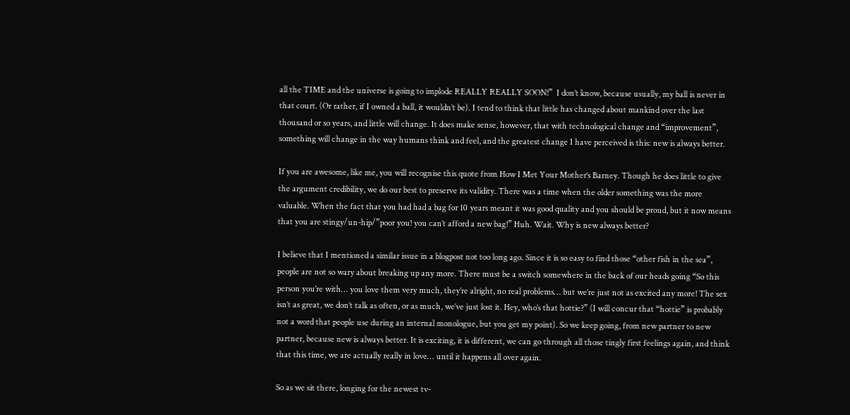all the TIME and the universe is going to implode REALLY REALLY SOON!”  I don’t know, because usually, my ball is never in that court. (Or rather, if I owned a ball, it wouldn’t be). I tend to think that little has changed about mankind over the last thousand or so years, and little will change. It does make sense, however, that with technological change and “improvement”, something will change in the way humans think and feel, and the greatest change I have perceived is this: new is always better.

If you are awesome, like me, you will recognise this quote from How I Met Your Mother‘s Barney. Though he does little to give the argument credibility, we do our best to preserve its validity. There was a time when the older something was the more valuable. When the fact that you had had a bag for 10 years meant it was good quality and you should be proud, but it now means that you are stingy/un-hip/”poor you! you can’t afford a new bag!” Huh. Wait. Why is new always better?

I believe that I mentioned a similar issue in a blogpost not too long ago. Since it is so easy to find those “other fish in the sea”, people are not so wary about breaking up any more. There must be a switch somewhere in the back of our heads going “So this person you’re with… you love them very much, they’re alright, no real problems… but we’re just not as excited any more! The sex isn’t as great, we don’t talk as often, or as much, we’ve just lost it. Hey, who’s that hottie?” (I will concur that “hottie” is probably not a word that people use during an internal monologue, but you get my point). So we keep going, from new partner to new partner, because new is always better. It is exciting, it is different, we can go through all those tingly first feelings again, and think that this time, we are actually really in love… until it happens all over again.

So as we sit there, longing for the newest tv-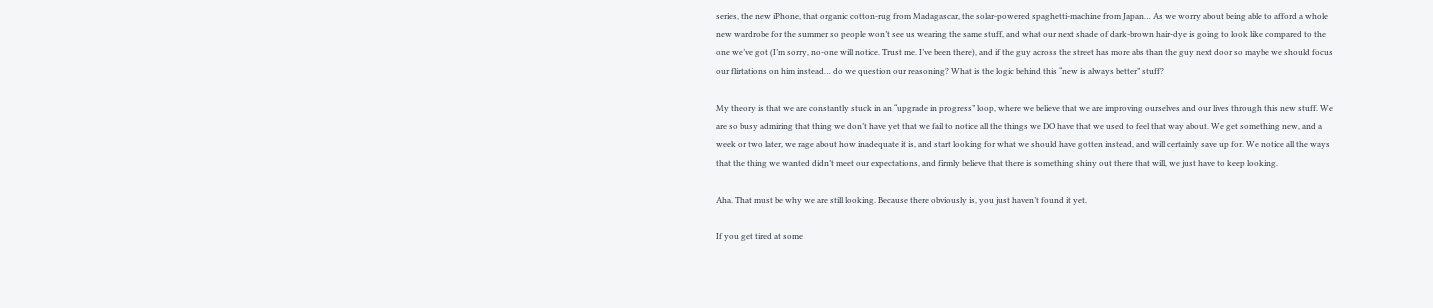series, the new iPhone, that organic cotton-rug from Madagascar, the solar-powered spaghetti-machine from Japan… As we worry about being able to afford a whole new wardrobe for the summer so people won’t see us wearing the same stuff, and what our next shade of dark-brown hair-dye is going to look like compared to the one we’ve got (I’m sorry, no-one will notice. Trust me. I’ve been there), and if the guy across the street has more abs than the guy next door so maybe we should focus our flirtations on him instead… do we question our reasoning? What is the logic behind this “new is always better” stuff?

My theory is that we are constantly stuck in an “upgrade in progress” loop, where we believe that we are improving ourselves and our lives through this new stuff. We are so busy admiring that thing we don’t have yet that we fail to notice all the things we DO have that we used to feel that way about. We get something new, and a week or two later, we rage about how inadequate it is, and start looking for what we should have gotten instead, and will certainly save up for. We notice all the ways that the thing we wanted didn’t meet our expectations, and firmly believe that there is something shiny out there that will, we just have to keep looking.

Aha. That must be why we are still looking. Because there obviously is, you just haven’t found it yet.

If you get tired at some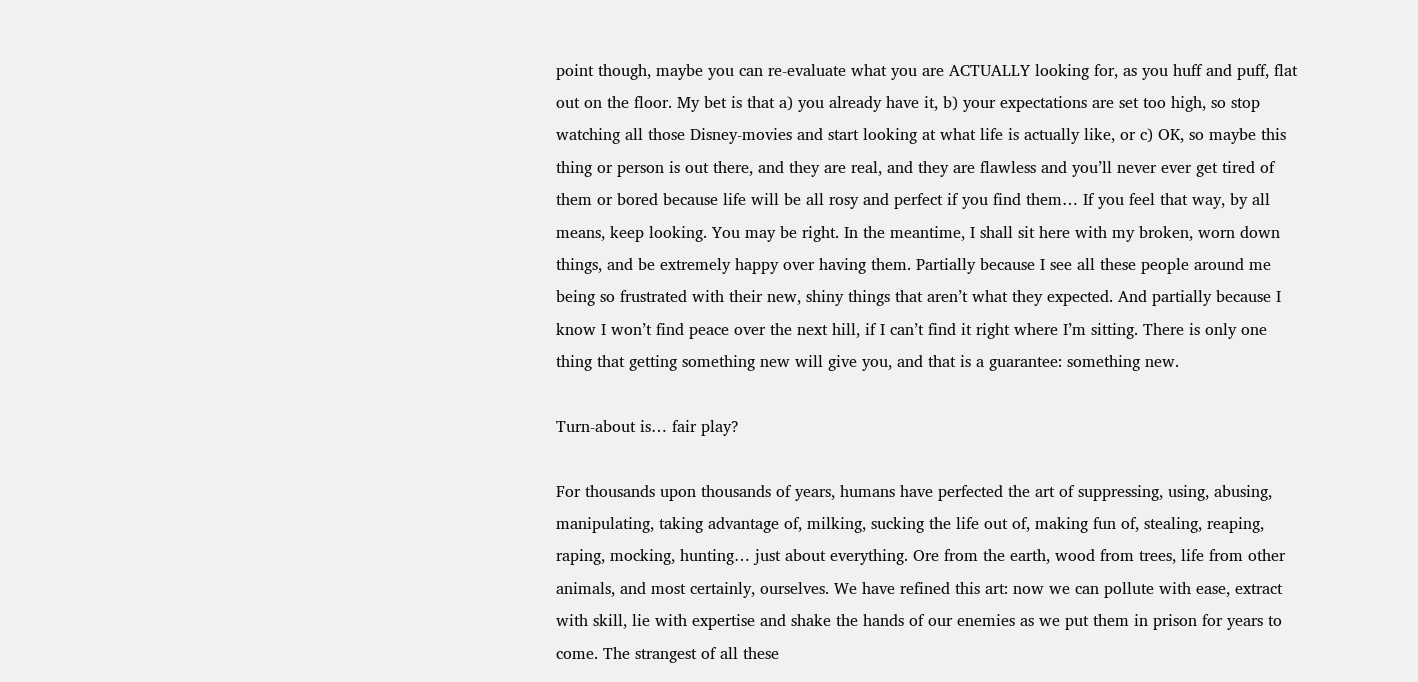point though, maybe you can re-evaluate what you are ACTUALLY looking for, as you huff and puff, flat out on the floor. My bet is that a) you already have it, b) your expectations are set too high, so stop watching all those Disney-movies and start looking at what life is actually like, or c) OK, so maybe this thing or person is out there, and they are real, and they are flawless and you’ll never ever get tired of them or bored because life will be all rosy and perfect if you find them… If you feel that way, by all means, keep looking. You may be right. In the meantime, I shall sit here with my broken, worn down things, and be extremely happy over having them. Partially because I see all these people around me being so frustrated with their new, shiny things that aren’t what they expected. And partially because I know I won’t find peace over the next hill, if I can’t find it right where I’m sitting. There is only one thing that getting something new will give you, and that is a guarantee: something new.

Turn-about is… fair play?

For thousands upon thousands of years, humans have perfected the art of suppressing, using, abusing, manipulating, taking advantage of, milking, sucking the life out of, making fun of, stealing, reaping, raping, mocking, hunting… just about everything. Ore from the earth, wood from trees, life from other animals, and most certainly, ourselves. We have refined this art: now we can pollute with ease, extract with skill, lie with expertise and shake the hands of our enemies as we put them in prison for years to come. The strangest of all these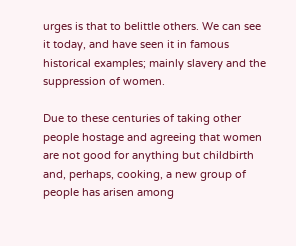urges is that to belittle others. We can see it today, and have seen it in famous historical examples; mainly slavery and the suppression of women.

Due to these centuries of taking other people hostage and agreeing that women are not good for anything but childbirth and, perhaps, cooking, a new group of people has arisen among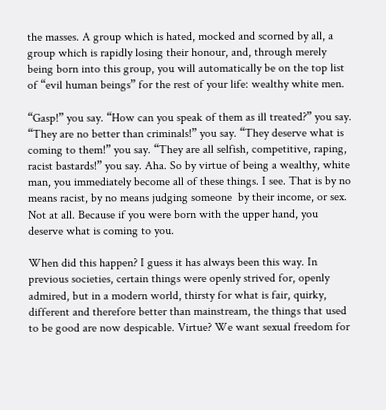the masses. A group which is hated, mocked and scorned by all, a group which is rapidly losing their honour, and, through merely being born into this group, you will automatically be on the top list of “evil human beings” for the rest of your life: wealthy white men.

“Gasp!” you say. “How can you speak of them as ill treated?” you say. “They are no better than criminals!” you say. “They deserve what is coming to them!” you say. “They are all selfish, competitive, raping, racist bastards!” you say. Aha. So by virtue of being a wealthy, white man, you immediately become all of these things. I see. That is by no means racist, by no means judging someone  by their income, or sex. Not at all. Because if you were born with the upper hand, you deserve what is coming to you.

When did this happen? I guess it has always been this way. In previous societies, certain things were openly strived for, openly admired, but in a modern world, thirsty for what is fair, quirky, different and therefore better than mainstream, the things that used to be good are now despicable. Virtue? We want sexual freedom for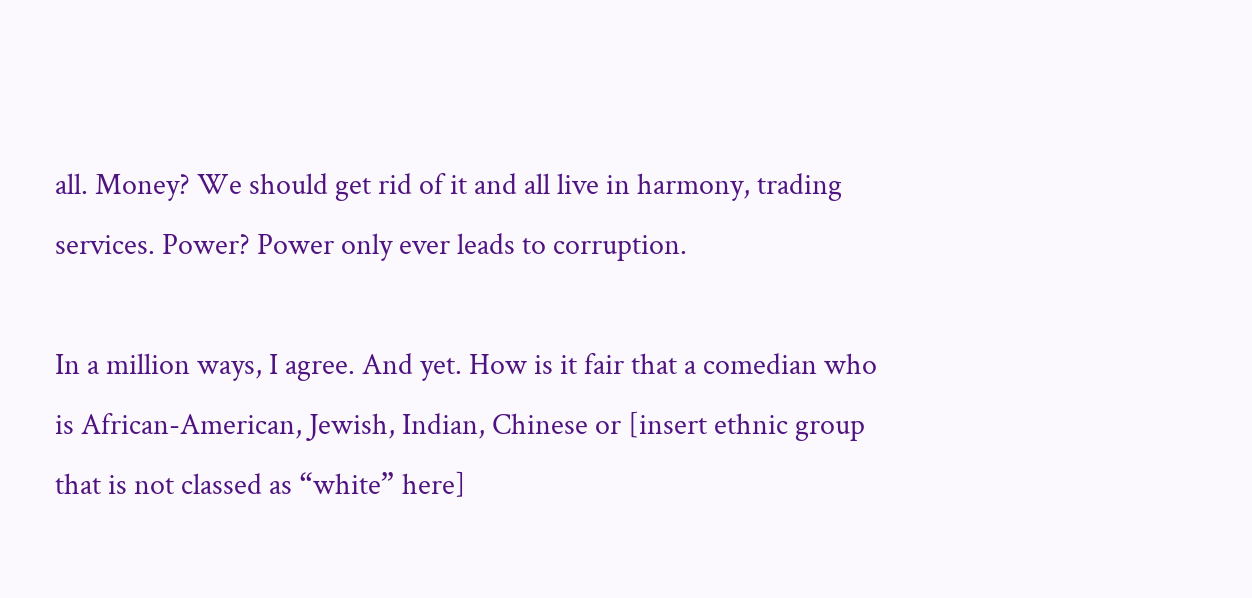all. Money? We should get rid of it and all live in harmony, trading services. Power? Power only ever leads to corruption.

In a million ways, I agree. And yet. How is it fair that a comedian who is African-American, Jewish, Indian, Chinese or [insert ethnic group that is not classed as “white” here]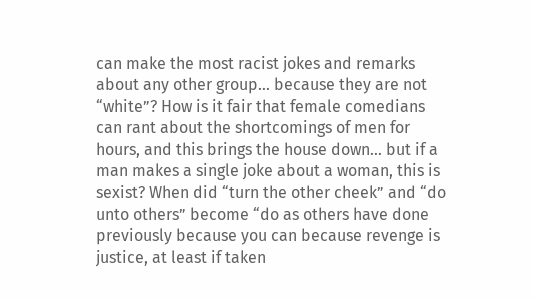can make the most racist jokes and remarks about any other group… because they are not “white”? How is it fair that female comedians can rant about the shortcomings of men for hours, and this brings the house down… but if a man makes a single joke about a woman, this is sexist? When did “turn the other cheek” and “do unto others” become “do as others have done previously because you can because revenge is justice, at least if taken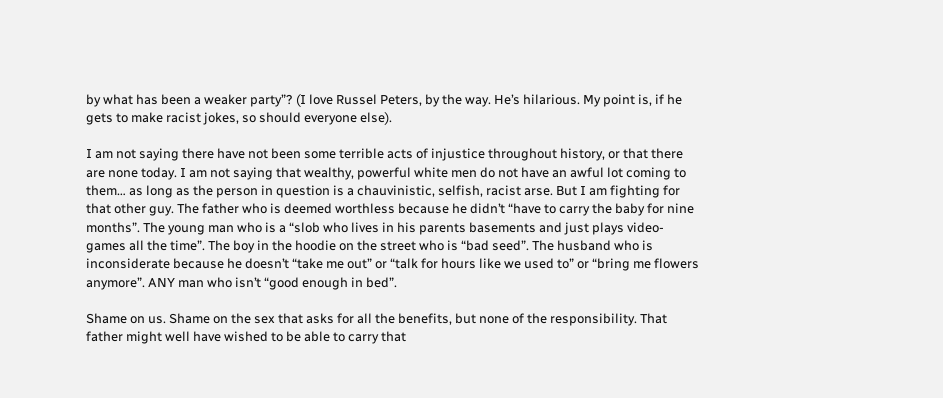by what has been a weaker party”? (I love Russel Peters, by the way. He’s hilarious. My point is, if he gets to make racist jokes, so should everyone else).

I am not saying there have not been some terrible acts of injustice throughout history, or that there are none today. I am not saying that wealthy, powerful white men do not have an awful lot coming to them… as long as the person in question is a chauvinistic, selfish, racist arse. But I am fighting for that other guy. The father who is deemed worthless because he didn’t “have to carry the baby for nine months”. The young man who is a “slob who lives in his parents basements and just plays video-games all the time”. The boy in the hoodie on the street who is “bad seed”. The husband who is inconsiderate because he doesn’t “take me out” or “talk for hours like we used to” or “bring me flowers anymore”. ANY man who isn’t “good enough in bed”.

Shame on us. Shame on the sex that asks for all the benefits, but none of the responsibility. That father might well have wished to be able to carry that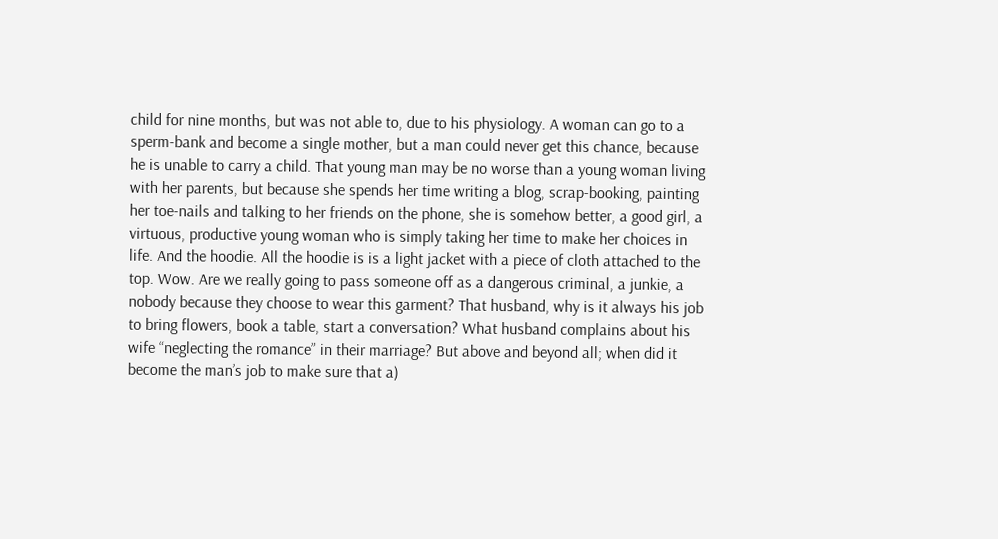child for nine months, but was not able to, due to his physiology. A woman can go to a sperm-bank and become a single mother, but a man could never get this chance, because he is unable to carry a child. That young man may be no worse than a young woman living with her parents, but because she spends her time writing a blog, scrap-booking, painting her toe-nails and talking to her friends on the phone, she is somehow better, a good girl, a virtuous, productive young woman who is simply taking her time to make her choices in life. And the hoodie. All the hoodie is is a light jacket with a piece of cloth attached to the top. Wow. Are we really going to pass someone off as a dangerous criminal, a junkie, a nobody because they choose to wear this garment? That husband, why is it always his job to bring flowers, book a table, start a conversation? What husband complains about his wife “neglecting the romance” in their marriage? But above and beyond all; when did it become the man’s job to make sure that a)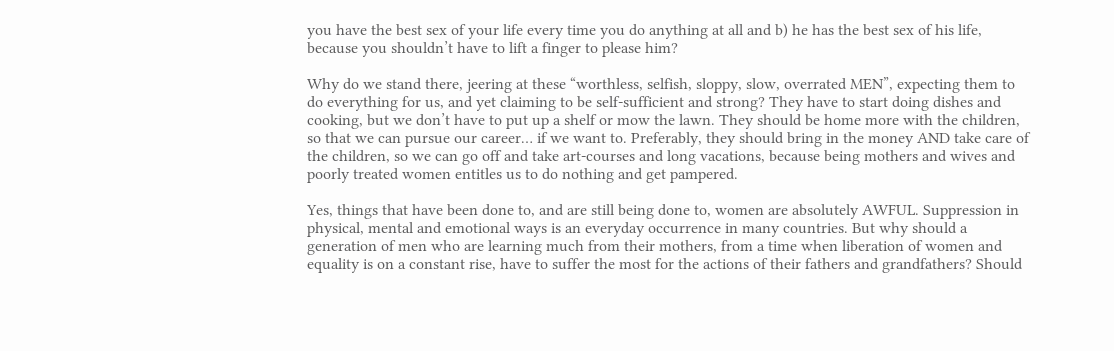you have the best sex of your life every time you do anything at all and b) he has the best sex of his life, because you shouldn’t have to lift a finger to please him?

Why do we stand there, jeering at these “worthless, selfish, sloppy, slow, overrated MEN”, expecting them to do everything for us, and yet claiming to be self-sufficient and strong? They have to start doing dishes and cooking, but we don’t have to put up a shelf or mow the lawn. They should be home more with the children, so that we can pursue our career… if we want to. Preferably, they should bring in the money AND take care of the children, so we can go off and take art-courses and long vacations, because being mothers and wives and poorly treated women entitles us to do nothing and get pampered.

Yes, things that have been done to, and are still being done to, women are absolutely AWFUL. Suppression in physical, mental and emotional ways is an everyday occurrence in many countries. But why should a generation of men who are learning much from their mothers, from a time when liberation of women and equality is on a constant rise, have to suffer the most for the actions of their fathers and grandfathers? Should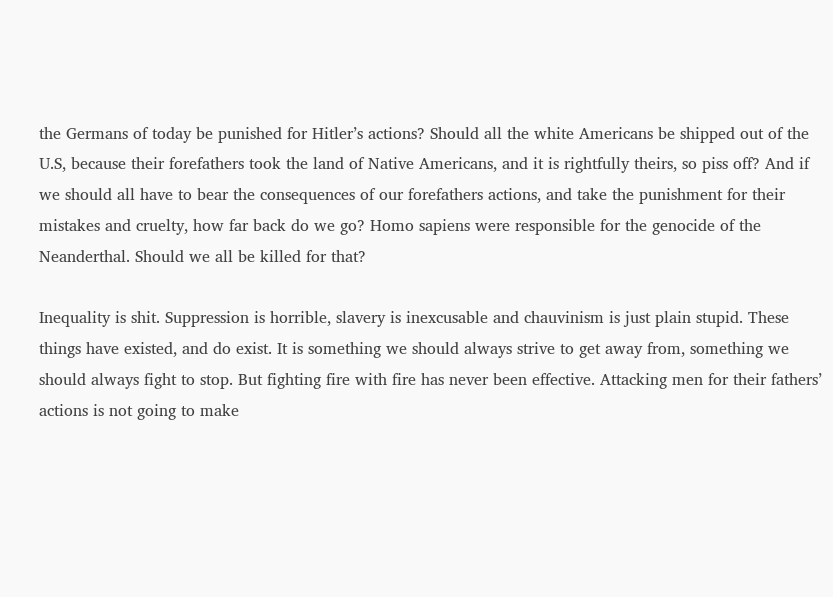the Germans of today be punished for Hitler’s actions? Should all the white Americans be shipped out of the U.S, because their forefathers took the land of Native Americans, and it is rightfully theirs, so piss off? And if we should all have to bear the consequences of our forefathers actions, and take the punishment for their mistakes and cruelty, how far back do we go? Homo sapiens were responsible for the genocide of the Neanderthal. Should we all be killed for that?

Inequality is shit. Suppression is horrible, slavery is inexcusable and chauvinism is just plain stupid. These things have existed, and do exist. It is something we should always strive to get away from, something we should always fight to stop. But fighting fire with fire has never been effective. Attacking men for their fathers’ actions is not going to make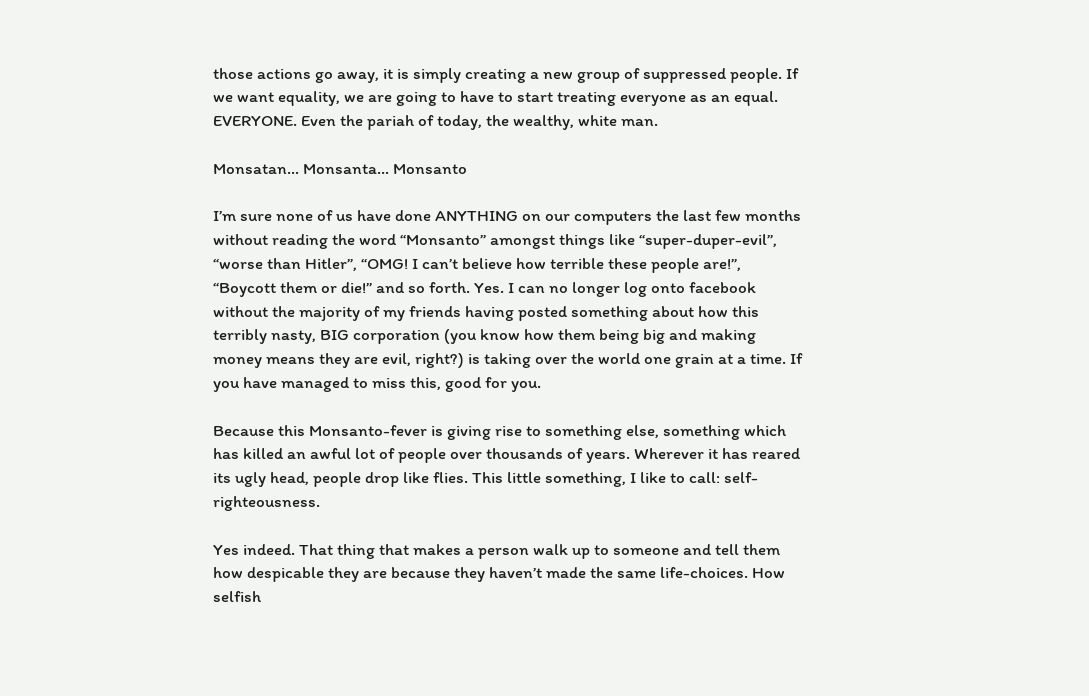those actions go away, it is simply creating a new group of suppressed people. If we want equality, we are going to have to start treating everyone as an equal. EVERYONE. Even the pariah of today, the wealthy, white man.

Monsatan… Monsanta… Monsanto

I’m sure none of us have done ANYTHING on our computers the last few months without reading the word “Monsanto” amongst things like “super-duper-evil”, “worse than Hitler”, “OMG! I can’t believe how terrible these people are!”, “Boycott them or die!” and so forth. Yes. I can no longer log onto facebook without the majority of my friends having posted something about how this terribly nasty, BIG corporation (you know how them being big and making money means they are evil, right?) is taking over the world one grain at a time. If you have managed to miss this, good for you.

Because this Monsanto-fever is giving rise to something else, something which has killed an awful lot of people over thousands of years. Wherever it has reared its ugly head, people drop like flies. This little something, I like to call: self-righteousness.

Yes indeed. That thing that makes a person walk up to someone and tell them how despicable they are because they haven’t made the same life-choices. How selfish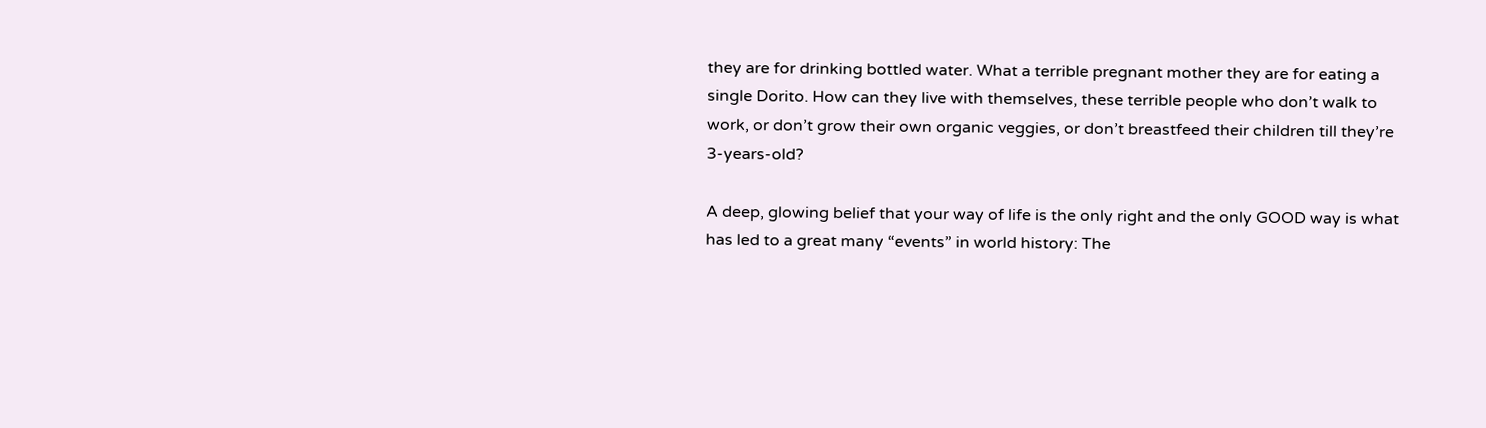they are for drinking bottled water. What a terrible pregnant mother they are for eating a single Dorito. How can they live with themselves, these terrible people who don’t walk to work, or don’t grow their own organic veggies, or don’t breastfeed their children till they’re 3-years-old?

A deep, glowing belief that your way of life is the only right and the only GOOD way is what has led to a great many “events” in world history: The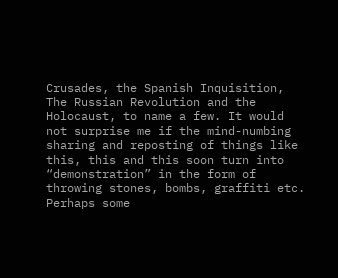Crusades, the Spanish Inquisition, The Russian Revolution and the Holocaust, to name a few. It would not surprise me if the mind-numbing sharing and reposting of things like this, this and this soon turn into “demonstration” in the form of throwing stones, bombs, graffiti etc. Perhaps some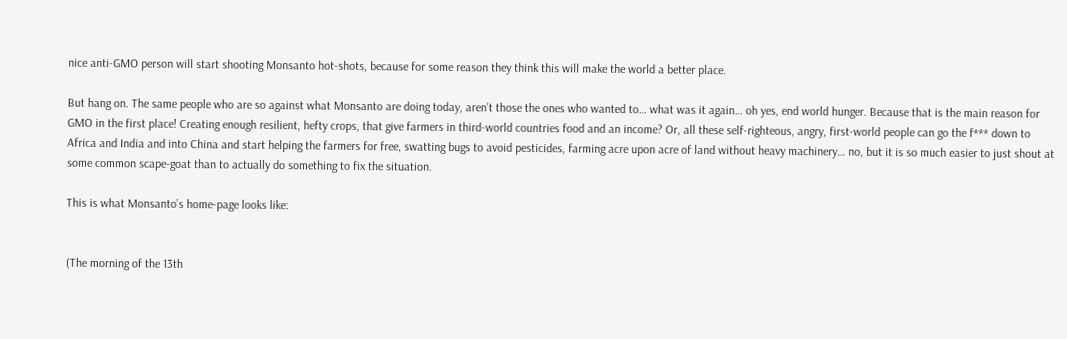nice anti-GMO person will start shooting Monsanto hot-shots, because for some reason they think this will make the world a better place.

But hang on. The same people who are so against what Monsanto are doing today, aren’t those the ones who wanted to… what was it again… oh yes, end world hunger. Because that is the main reason for GMO in the first place! Creating enough resilient, hefty crops, that give farmers in third-world countries food and an income? Or, all these self-righteous, angry, first-world people can go the f*** down to Africa and India and into China and start helping the farmers for free, swatting bugs to avoid pesticides, farming acre upon acre of land without heavy machinery… no, but it is so much easier to just shout at some common scape-goat than to actually do something to fix the situation.

This is what Monsanto’s home-page looks like:


(The morning of the 13th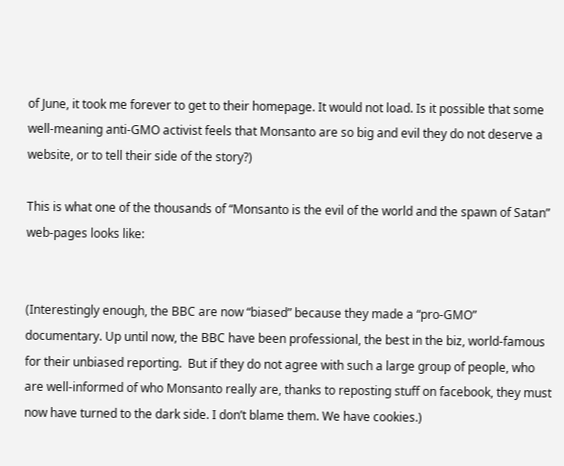of June, it took me forever to get to their homepage. It would not load. Is it possible that some well-meaning anti-GMO activist feels that Monsanto are so big and evil they do not deserve a website, or to tell their side of the story?)

This is what one of the thousands of “Monsanto is the evil of the world and the spawn of Satan” web-pages looks like:


(Interestingly enough, the BBC are now “biased” because they made a “pro-GMO” documentary. Up until now, the BBC have been professional, the best in the biz, world-famous for their unbiased reporting.  But if they do not agree with such a large group of people, who are well-informed of who Monsanto really are, thanks to reposting stuff on facebook, they must now have turned to the dark side. I don’t blame them. We have cookies.)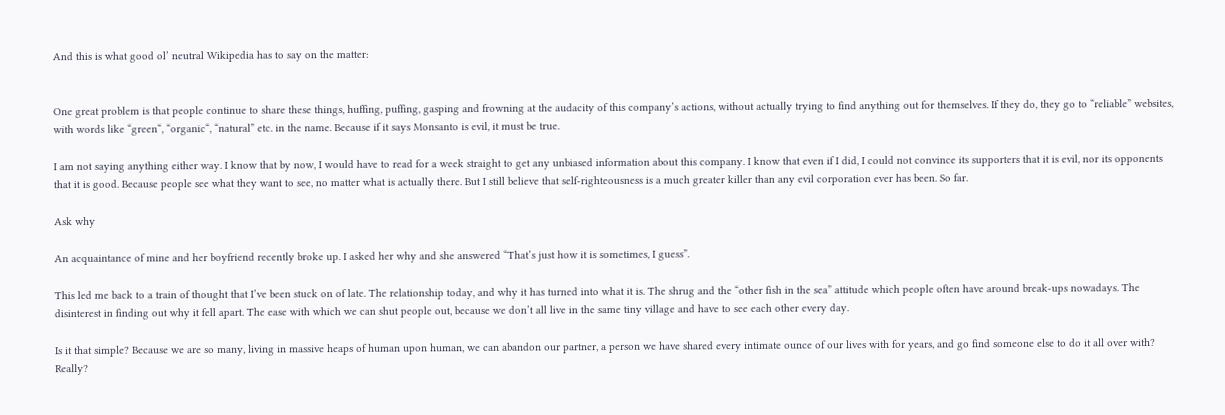And this is what good ol’ neutral Wikipedia has to say on the matter:


One great problem is that people continue to share these things, huffing, puffing, gasping and frowning at the audacity of this company’s actions, without actually trying to find anything out for themselves. If they do, they go to “reliable” websites, with words like “green“, “organic“, “natural” etc. in the name. Because if it says Monsanto is evil, it must be true.

I am not saying anything either way. I know that by now, I would have to read for a week straight to get any unbiased information about this company. I know that even if I did, I could not convince its supporters that it is evil, nor its opponents that it is good. Because people see what they want to see, no matter what is actually there. But I still believe that self-righteousness is a much greater killer than any evil corporation ever has been. So far.

Ask why

An acquaintance of mine and her boyfriend recently broke up. I asked her why and she answered “That’s just how it is sometimes, I guess”.

This led me back to a train of thought that I’ve been stuck on of late. The relationship today, and why it has turned into what it is. The shrug and the “other fish in the sea” attitude which people often have around break-ups nowadays. The disinterest in finding out why it fell apart. The ease with which we can shut people out, because we don’t all live in the same tiny village and have to see each other every day.

Is it that simple? Because we are so many, living in massive heaps of human upon human, we can abandon our partner, a person we have shared every intimate ounce of our lives with for years, and go find someone else to do it all over with? Really?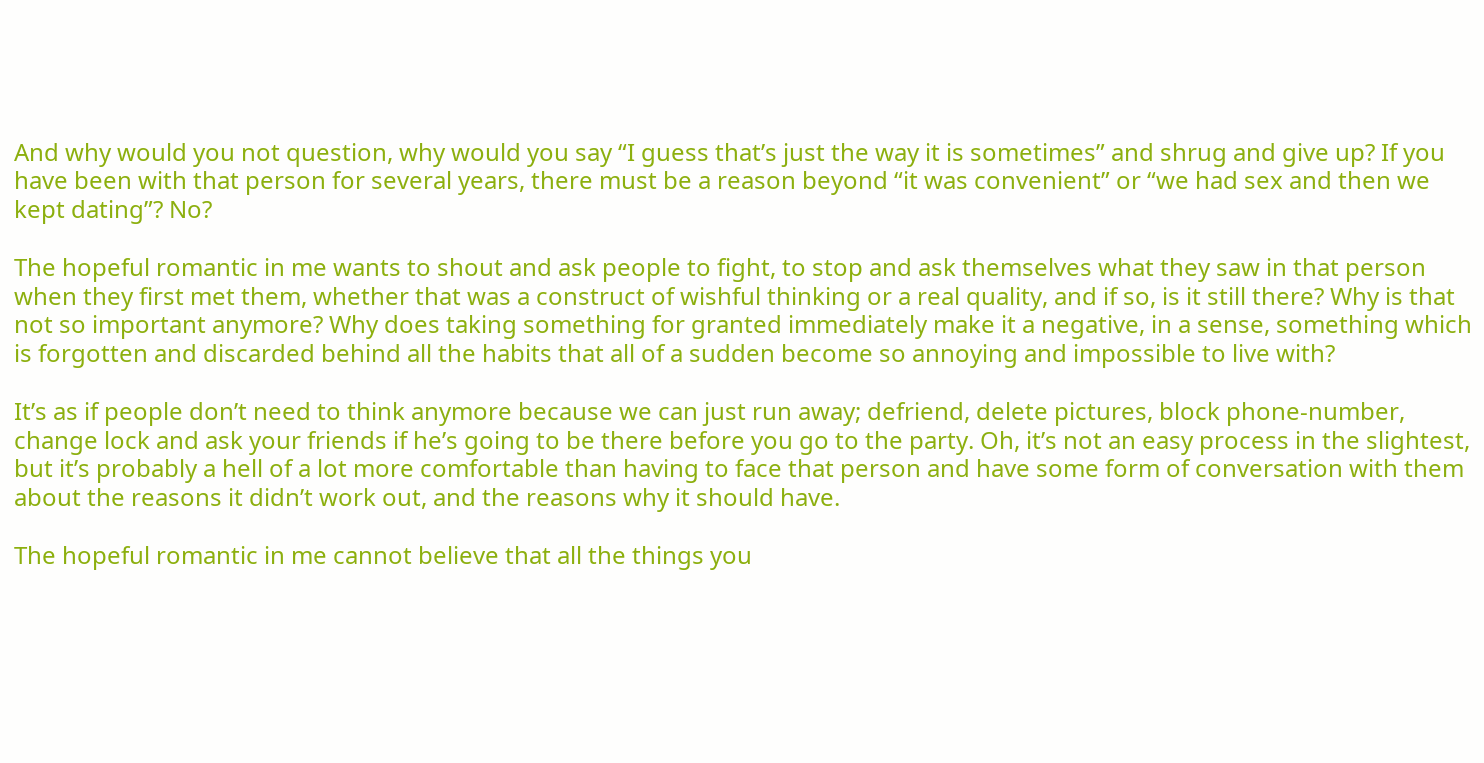And why would you not question, why would you say “I guess that’s just the way it is sometimes” and shrug and give up? If you have been with that person for several years, there must be a reason beyond “it was convenient” or “we had sex and then we kept dating”? No?

The hopeful romantic in me wants to shout and ask people to fight, to stop and ask themselves what they saw in that person when they first met them, whether that was a construct of wishful thinking or a real quality, and if so, is it still there? Why is that not so important anymore? Why does taking something for granted immediately make it a negative, in a sense, something which is forgotten and discarded behind all the habits that all of a sudden become so annoying and impossible to live with?

It’s as if people don’t need to think anymore because we can just run away; defriend, delete pictures, block phone-number, change lock and ask your friends if he’s going to be there before you go to the party. Oh, it’s not an easy process in the slightest, but it’s probably a hell of a lot more comfortable than having to face that person and have some form of conversation with them about the reasons it didn’t work out, and the reasons why it should have.

The hopeful romantic in me cannot believe that all the things you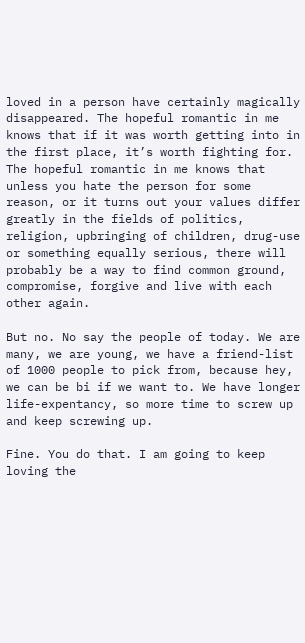loved in a person have certainly magically disappeared. The hopeful romantic in me knows that if it was worth getting into in the first place, it’s worth fighting for. The hopeful romantic in me knows that unless you hate the person for some reason, or it turns out your values differ greatly in the fields of politics, religion, upbringing of children, drug-use or something equally serious, there will probably be a way to find common ground, compromise, forgive and live with each other again.

But no. No say the people of today. We are many, we are young, we have a friend-list of 1000 people to pick from, because hey, we can be bi if we want to. We have longer life-expentancy, so more time to screw up and keep screwing up.

Fine. You do that. I am going to keep loving the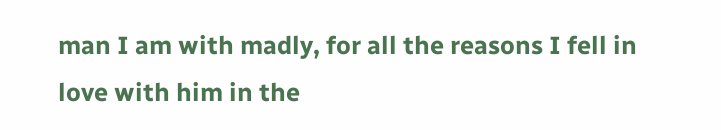man I am with madly, for all the reasons I fell in love with him in the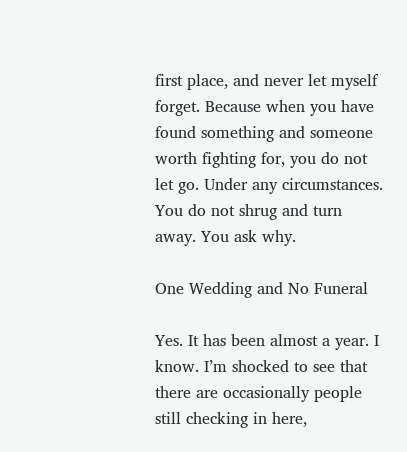first place, and never let myself forget. Because when you have found something and someone worth fighting for, you do not let go. Under any circumstances. You do not shrug and turn away. You ask why.

One Wedding and No Funeral

Yes. It has been almost a year. I know. I’m shocked to see that there are occasionally people still checking in here,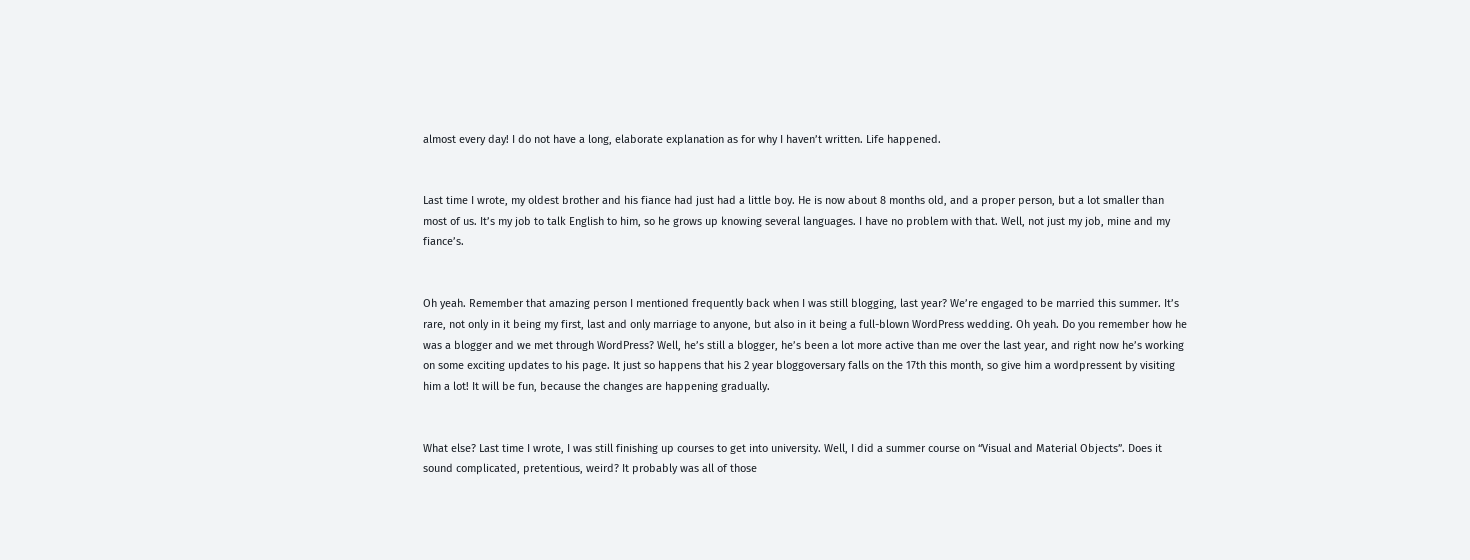almost every day! I do not have a long, elaborate explanation as for why I haven’t written. Life happened.


Last time I wrote, my oldest brother and his fiance had just had a little boy. He is now about 8 months old, and a proper person, but a lot smaller than most of us. It’s my job to talk English to him, so he grows up knowing several languages. I have no problem with that. Well, not just my job, mine and my fiance’s.


Oh yeah. Remember that amazing person I mentioned frequently back when I was still blogging, last year? We’re engaged to be married this summer. It’s rare, not only in it being my first, last and only marriage to anyone, but also in it being a full-blown WordPress wedding. Oh yeah. Do you remember how he was a blogger and we met through WordPress? Well, he’s still a blogger, he’s been a lot more active than me over the last year, and right now he’s working on some exciting updates to his page. It just so happens that his 2 year bloggoversary falls on the 17th this month, so give him a wordpressent by visiting him a lot! It will be fun, because the changes are happening gradually.


What else? Last time I wrote, I was still finishing up courses to get into university. Well, I did a summer course on “Visual and Material Objects”. Does it sound complicated, pretentious, weird? It probably was all of those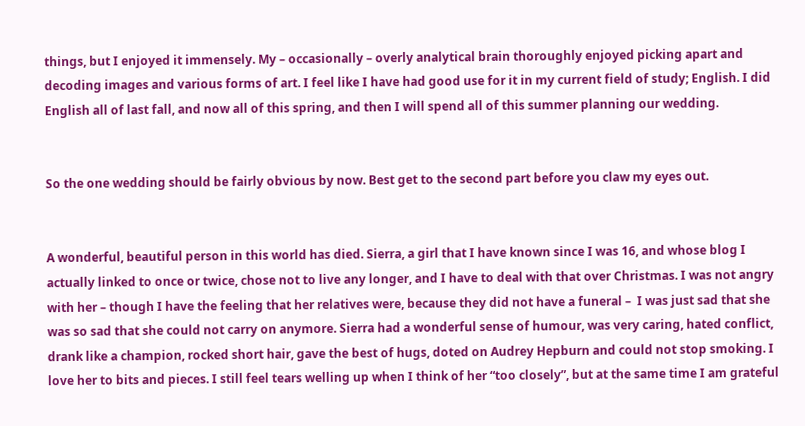things, but I enjoyed it immensely. My – occasionally – overly analytical brain thoroughly enjoyed picking apart and decoding images and various forms of art. I feel like I have had good use for it in my current field of study; English. I did English all of last fall, and now all of this spring, and then I will spend all of this summer planning our wedding.


So the one wedding should be fairly obvious by now. Best get to the second part before you claw my eyes out.


A wonderful, beautiful person in this world has died. Sierra, a girl that I have known since I was 16, and whose blog I actually linked to once or twice, chose not to live any longer, and I have to deal with that over Christmas. I was not angry with her – though I have the feeling that her relatives were, because they did not have a funeral –  I was just sad that she was so sad that she could not carry on anymore. Sierra had a wonderful sense of humour, was very caring, hated conflict, drank like a champion, rocked short hair, gave the best of hugs, doted on Audrey Hepburn and could not stop smoking. I love her to bits and pieces. I still feel tears welling up when I think of her “too closely”, but at the same time I am grateful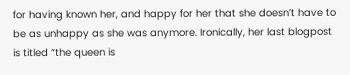for having known her, and happy for her that she doesn’t have to be as unhappy as she was anymore. Ironically, her last blogpost is titled “the queen is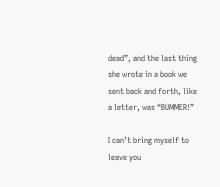dead”, and the last thing she wrote in a book we sent back and forth, like a letter, was “BUMMER!”

I can’t bring myself to leave you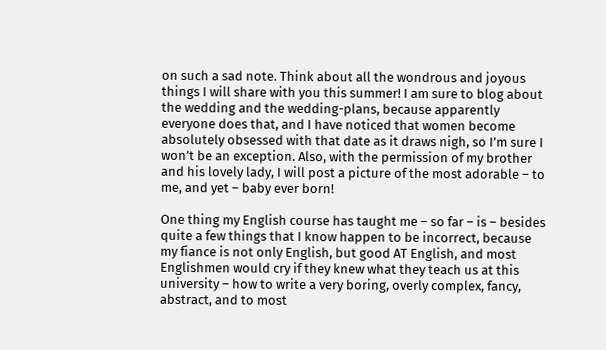on such a sad note. Think about all the wondrous and joyous things I will share with you this summer! I am sure to blog about the wedding and the wedding-plans, because apparently everyone does that, and I have noticed that women become absolutely obsessed with that date as it draws nigh, so I’m sure I won’t be an exception. Also, with the permission of my brother and his lovely lady, I will post a picture of the most adorable – to me, and yet – baby ever born!

One thing my English course has taught me – so far – is – besides quite a few things that I know happen to be incorrect, because my fiance is not only English, but good AT English, and most Englishmen would cry if they knew what they teach us at this university – how to write a very boring, overly complex, fancy, abstract, and to most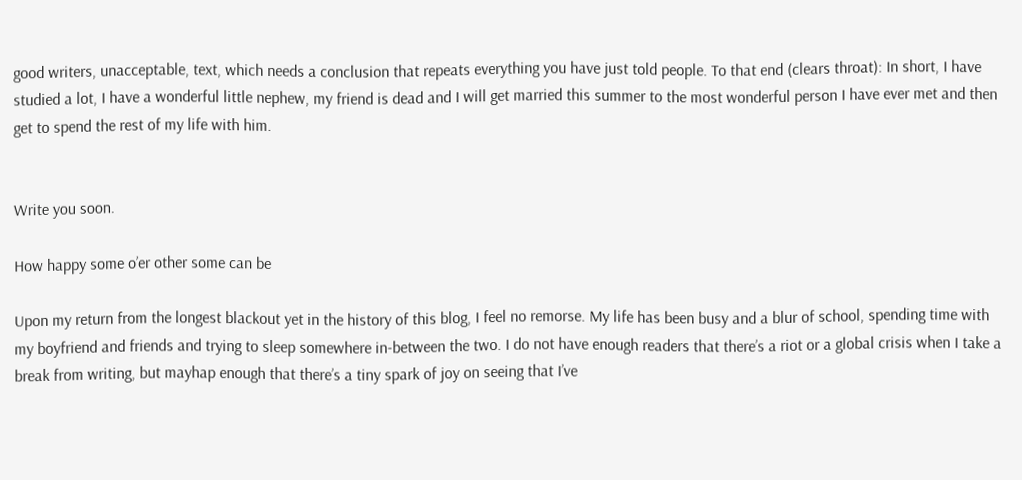good writers, unacceptable, text, which needs a conclusion that repeats everything you have just told people. To that end (clears throat): In short, I have studied a lot, I have a wonderful little nephew, my friend is dead and I will get married this summer to the most wonderful person I have ever met and then get to spend the rest of my life with him.


Write you soon.

How happy some o’er other some can be

Upon my return from the longest blackout yet in the history of this blog, I feel no remorse. My life has been busy and a blur of school, spending time with my boyfriend and friends and trying to sleep somewhere in-between the two. I do not have enough readers that there’s a riot or a global crisis when I take a break from writing, but mayhap enough that there’s a tiny spark of joy on seeing that I’ve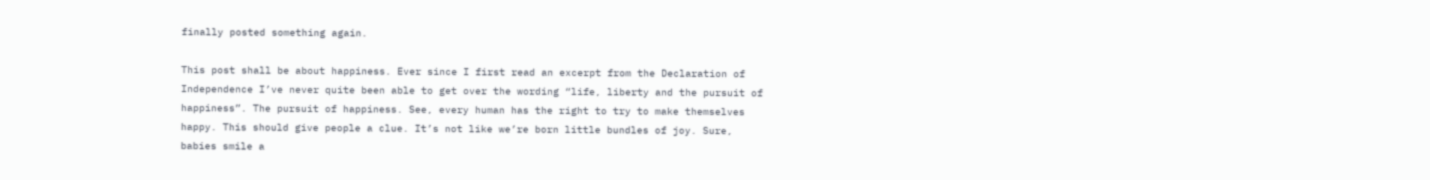finally posted something again.

This post shall be about happiness. Ever since I first read an excerpt from the Declaration of Independence I’ve never quite been able to get over the wording “life, liberty and the pursuit of happiness”. The pursuit of happiness. See, every human has the right to try to make themselves happy. This should give people a clue. It’s not like we’re born little bundles of joy. Sure, babies smile a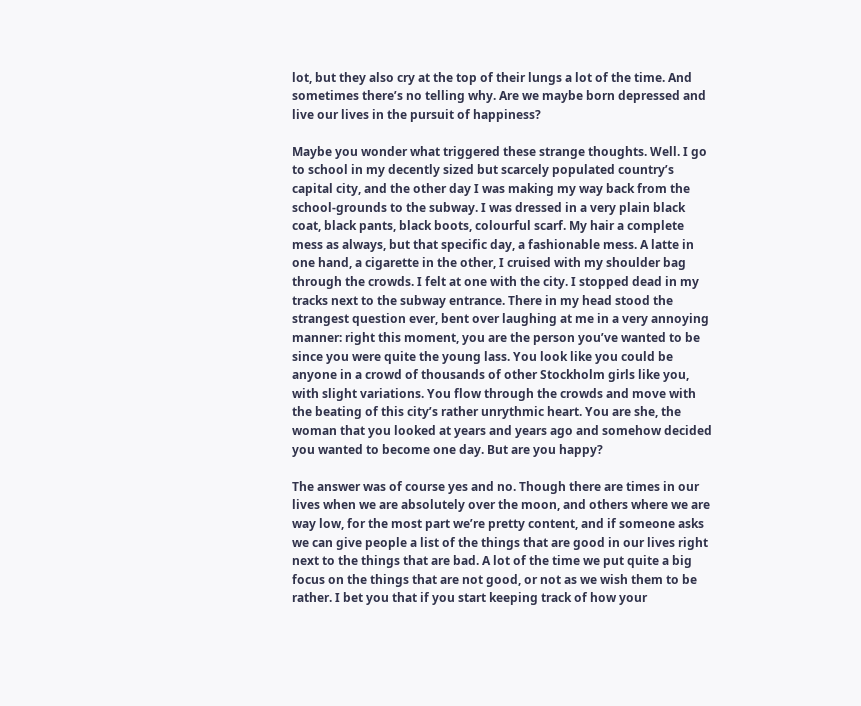lot, but they also cry at the top of their lungs a lot of the time. And sometimes there’s no telling why. Are we maybe born depressed and live our lives in the pursuit of happiness?

Maybe you wonder what triggered these strange thoughts. Well. I go to school in my decently sized but scarcely populated country’s capital city, and the other day I was making my way back from the school-grounds to the subway. I was dressed in a very plain black coat, black pants, black boots, colourful scarf. My hair a complete mess as always, but that specific day, a fashionable mess. A latte in one hand, a cigarette in the other, I cruised with my shoulder bag through the crowds. I felt at one with the city. I stopped dead in my tracks next to the subway entrance. There in my head stood the strangest question ever, bent over laughing at me in a very annoying manner: right this moment, you are the person you’ve wanted to be since you were quite the young lass. You look like you could be anyone in a crowd of thousands of other Stockholm girls like you, with slight variations. You flow through the crowds and move with the beating of this city’s rather unrythmic heart. You are she, the woman that you looked at years and years ago and somehow decided you wanted to become one day. But are you happy?

The answer was of course yes and no. Though there are times in our lives when we are absolutely over the moon, and others where we are way low, for the most part we’re pretty content, and if someone asks we can give people a list of the things that are good in our lives right next to the things that are bad. A lot of the time we put quite a big focus on the things that are not good, or not as we wish them to be rather. I bet you that if you start keeping track of how your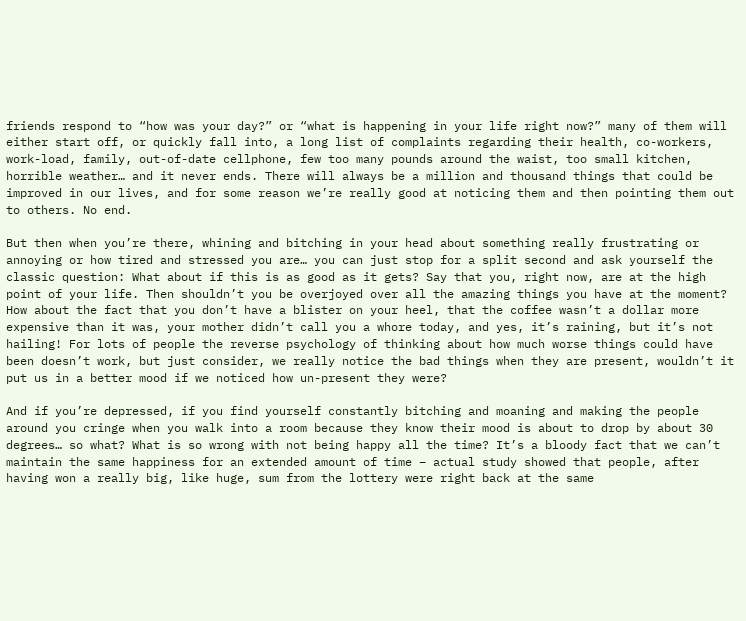friends respond to “how was your day?” or “what is happening in your life right now?” many of them will either start off, or quickly fall into, a long list of complaints regarding their health, co-workers, work-load, family, out-of-date cellphone, few too many pounds around the waist, too small kitchen, horrible weather… and it never ends. There will always be a million and thousand things that could be improved in our lives, and for some reason we’re really good at noticing them and then pointing them out to others. No end.

But then when you’re there, whining and bitching in your head about something really frustrating or annoying or how tired and stressed you are… you can just stop for a split second and ask yourself the classic question: What about if this is as good as it gets? Say that you, right now, are at the high point of your life. Then shouldn’t you be overjoyed over all the amazing things you have at the moment? How about the fact that you don’t have a blister on your heel, that the coffee wasn’t a dollar more expensive than it was, your mother didn’t call you a whore today, and yes, it’s raining, but it’s not hailing! For lots of people the reverse psychology of thinking about how much worse things could have been doesn’t work, but just consider, we really notice the bad things when they are present, wouldn’t it put us in a better mood if we noticed how un-present they were?

And if you’re depressed, if you find yourself constantly bitching and moaning and making the people around you cringe when you walk into a room because they know their mood is about to drop by about 30 degrees… so what? What is so wrong with not being happy all the time? It’s a bloody fact that we can’t maintain the same happiness for an extended amount of time – actual study showed that people, after having won a really big, like huge, sum from the lottery were right back at the same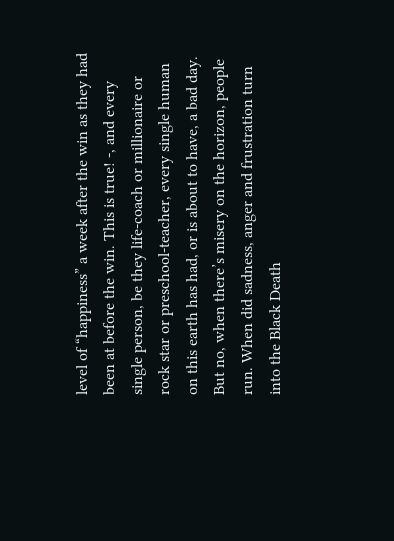level of “happiness” a week after the win as they had been at before the win. This is true! -, and every single person, be they life-coach or millionaire or rock star or preschool-teacher, every single human on this earth has had, or is about to have, a bad day. But no, when there’s misery on the horizon, people run. When did sadness, anger and frustration turn into the Black Death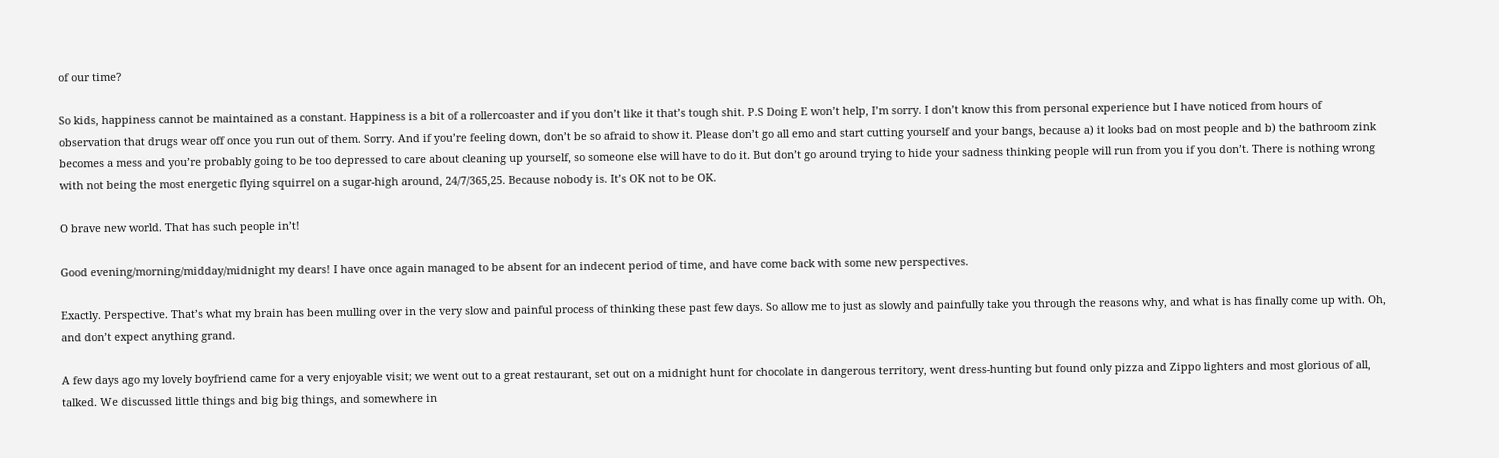of our time?

So kids, happiness cannot be maintained as a constant. Happiness is a bit of a rollercoaster and if you don’t like it that’s tough shit. P.S Doing E won’t help, I’m sorry. I don’t know this from personal experience but I have noticed from hours of observation that drugs wear off once you run out of them. Sorry. And if you’re feeling down, don’t be so afraid to show it. Please don’t go all emo and start cutting yourself and your bangs, because a) it looks bad on most people and b) the bathroom zink becomes a mess and you’re probably going to be too depressed to care about cleaning up yourself, so someone else will have to do it. But don’t go around trying to hide your sadness thinking people will run from you if you don’t. There is nothing wrong with not being the most energetic flying squirrel on a sugar-high around, 24/7/365,25. Because nobody is. It’s OK not to be OK.

O brave new world. That has such people in’t!

Good evening/morning/midday/midnight my dears! I have once again managed to be absent for an indecent period of time, and have come back with some new perspectives.

Exactly. Perspective. That’s what my brain has been mulling over in the very slow and painful process of thinking these past few days. So allow me to just as slowly and painfully take you through the reasons why, and what is has finally come up with. Oh, and don’t expect anything grand.

A few days ago my lovely boyfriend came for a very enjoyable visit; we went out to a great restaurant, set out on a midnight hunt for chocolate in dangerous territory, went dress-hunting but found only pizza and Zippo lighters and most glorious of all, talked. We discussed little things and big big things, and somewhere in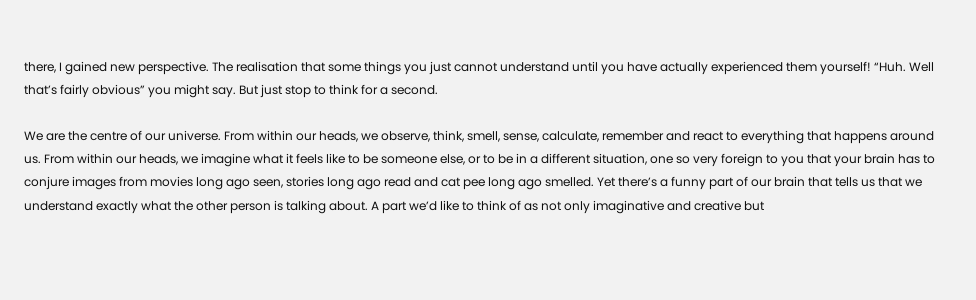there, I gained new perspective. The realisation that some things you just cannot understand until you have actually experienced them yourself! “Huh. Well that’s fairly obvious” you might say. But just stop to think for a second.

We are the centre of our universe. From within our heads, we observe, think, smell, sense, calculate, remember and react to everything that happens around us. From within our heads, we imagine what it feels like to be someone else, or to be in a different situation, one so very foreign to you that your brain has to conjure images from movies long ago seen, stories long ago read and cat pee long ago smelled. Yet there’s a funny part of our brain that tells us that we understand exactly what the other person is talking about. A part we’d like to think of as not only imaginative and creative but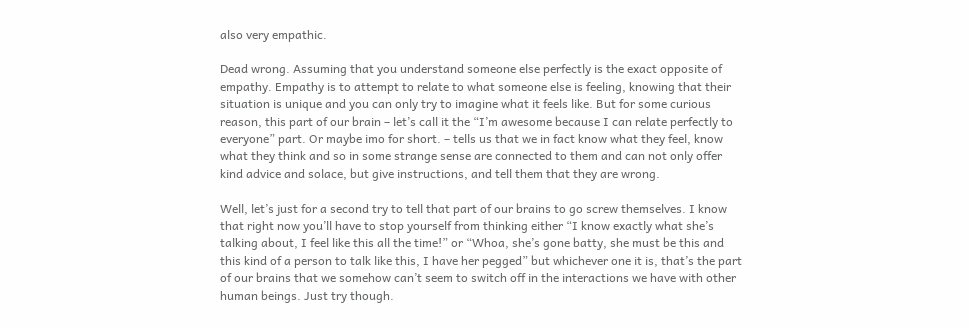also very empathic.

Dead wrong. Assuming that you understand someone else perfectly is the exact opposite of empathy. Empathy is to attempt to relate to what someone else is feeling, knowing that their situation is unique and you can only try to imagine what it feels like. But for some curious reason, this part of our brain – let’s call it the “I’m awesome because I can relate perfectly to everyone” part. Or maybe imo for short. – tells us that we in fact know what they feel, know what they think and so in some strange sense are connected to them and can not only offer kind advice and solace, but give instructions, and tell them that they are wrong.

Well, let’s just for a second try to tell that part of our brains to go screw themselves. I know that right now you’ll have to stop yourself from thinking either “I know exactly what she’s talking about, I feel like this all the time!” or “Whoa, she’s gone batty, she must be this and this kind of a person to talk like this, I have her pegged” but whichever one it is, that’s the part of our brains that we somehow can’t seem to switch off in the interactions we have with other human beings. Just try though.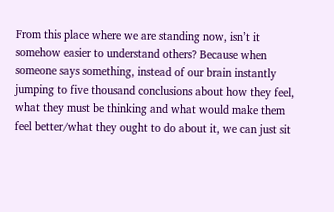From this place where we are standing now, isn’t it somehow easier to understand others? Because when someone says something, instead of our brain instantly jumping to five thousand conclusions about how they feel, what they must be thinking and what would make them feel better/what they ought to do about it, we can just sit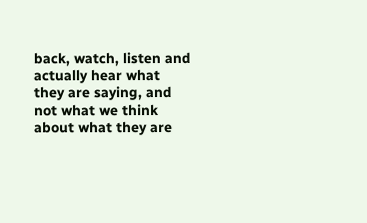back, watch, listen and actually hear what they are saying, and not what we think about what they are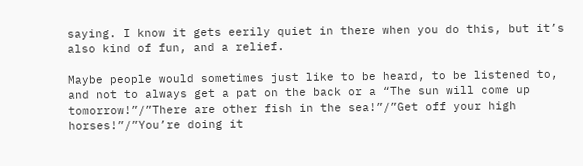saying. I know it gets eerily quiet in there when you do this, but it’s also kind of fun, and a relief.

Maybe people would sometimes just like to be heard, to be listened to, and not to always get a pat on the back or a “The sun will come up tomorrow!”/”There are other fish in the sea!”/”Get off your high horses!”/”You’re doing it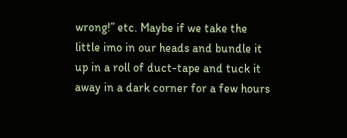wrong!” etc. Maybe if we take the little imo in our heads and bundle it up in a roll of duct-tape and tuck it away in a dark corner for a few hours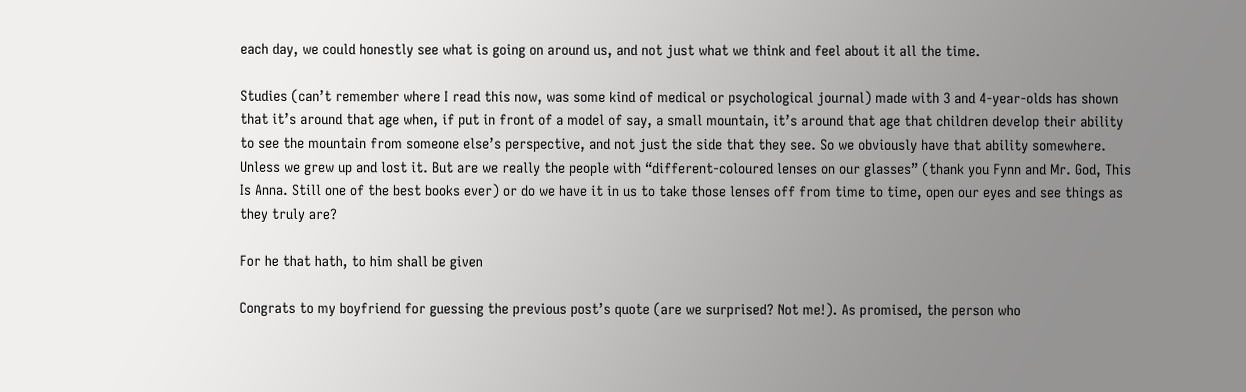each day, we could honestly see what is going on around us, and not just what we think and feel about it all the time.

Studies (can’t remember where I read this now, was some kind of medical or psychological journal) made with 3 and 4-year-olds has shown that it’s around that age when, if put in front of a model of say, a small mountain, it’s around that age that children develop their ability to see the mountain from someone else’s perspective, and not just the side that they see. So we obviously have that ability somewhere. Unless we grew up and lost it. But are we really the people with “different-coloured lenses on our glasses” (thank you Fynn and Mr. God, This Is Anna. Still one of the best books ever) or do we have it in us to take those lenses off from time to time, open our eyes and see things as they truly are?

For he that hath, to him shall be given

Congrats to my boyfriend for guessing the previous post’s quote (are we surprised? Not me!). As promised, the person who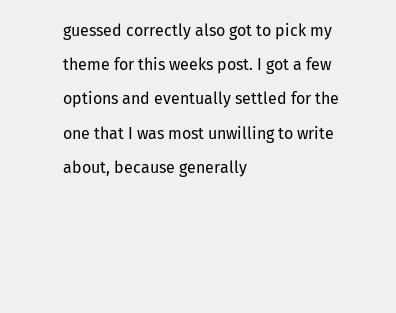guessed correctly also got to pick my theme for this weeks post. I got a few options and eventually settled for the one that I was most unwilling to write about, because generally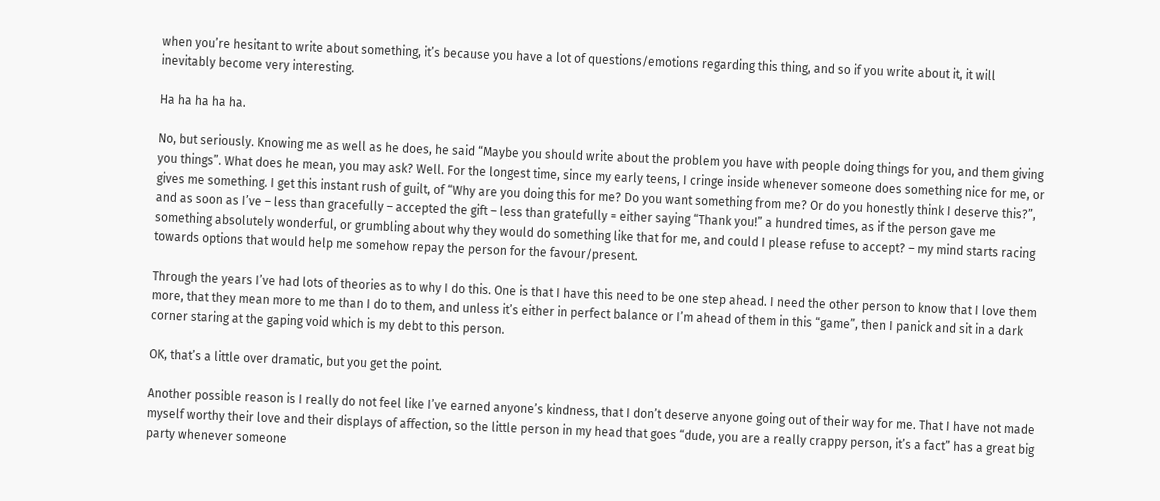when you’re hesitant to write about something, it’s because you have a lot of questions/emotions regarding this thing, and so if you write about it, it will inevitably become very interesting.

Ha ha ha ha ha.

No, but seriously. Knowing me as well as he does, he said “Maybe you should write about the problem you have with people doing things for you, and them giving you things”. What does he mean, you may ask? Well. For the longest time, since my early teens, I cringe inside whenever someone does something nice for me, or gives me something. I get this instant rush of guilt, of “Why are you doing this for me? Do you want something from me? Or do you honestly think I deserve this?”, and as soon as I’ve – less than gracefully – accepted the gift – less than gratefully = either saying “Thank you!” a hundred times, as if the person gave me something absolutely wonderful, or grumbling about why they would do something like that for me, and could I please refuse to accept? – my mind starts racing towards options that would help me somehow repay the person for the favour/present.

Through the years I’ve had lots of theories as to why I do this. One is that I have this need to be one step ahead. I need the other person to know that I love them more, that they mean more to me than I do to them, and unless it’s either in perfect balance or I’m ahead of them in this “game”, then I panick and sit in a dark corner staring at the gaping void which is my debt to this person.

OK, that’s a little over dramatic, but you get the point.

Another possible reason is I really do not feel like I’ve earned anyone’s kindness, that I don’t deserve anyone going out of their way for me. That I have not made myself worthy their love and their displays of affection, so the little person in my head that goes “dude, you are a really crappy person, it’s a fact” has a great big party whenever someone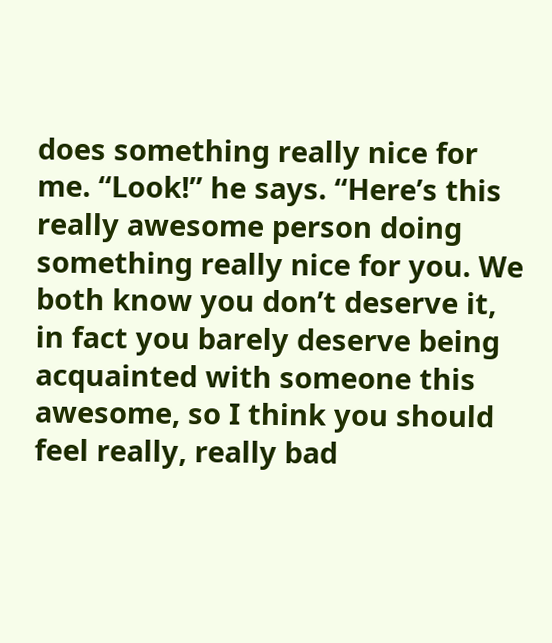does something really nice for me. “Look!” he says. “Here’s this really awesome person doing something really nice for you. We both know you don’t deserve it, in fact you barely deserve being acquainted with someone this awesome, so I think you should feel really, really bad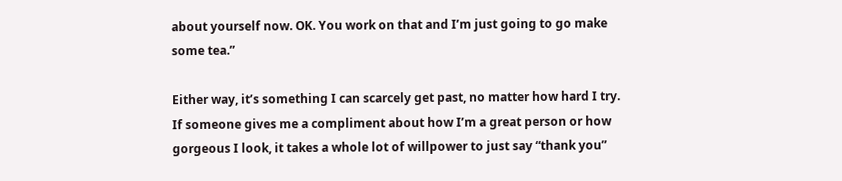about yourself now. OK. You work on that and I’m just going to go make some tea.”

Either way, it’s something I can scarcely get past, no matter how hard I try. If someone gives me a compliment about how I’m a great person or how gorgeous I look, it takes a whole lot of willpower to just say “thank you”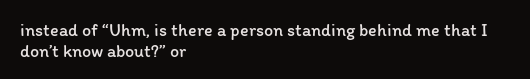instead of “Uhm, is there a person standing behind me that I don’t know about?” or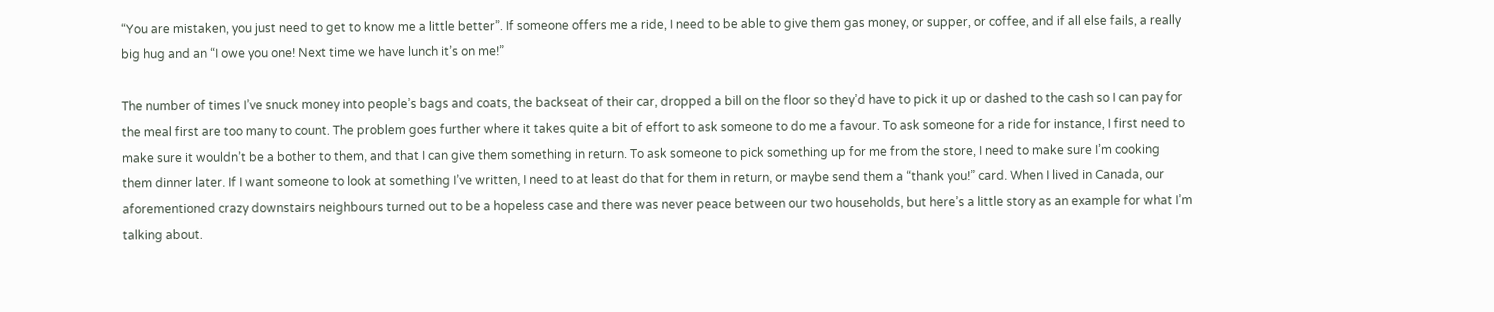“You are mistaken, you just need to get to know me a little better”. If someone offers me a ride, I need to be able to give them gas money, or supper, or coffee, and if all else fails, a really big hug and an “I owe you one! Next time we have lunch it’s on me!”

The number of times I’ve snuck money into people’s bags and coats, the backseat of their car, dropped a bill on the floor so they’d have to pick it up or dashed to the cash so I can pay for the meal first are too many to count. The problem goes further where it takes quite a bit of effort to ask someone to do me a favour. To ask someone for a ride for instance, I first need to make sure it wouldn’t be a bother to them, and that I can give them something in return. To ask someone to pick something up for me from the store, I need to make sure I’m cooking them dinner later. If I want someone to look at something I’ve written, I need to at least do that for them in return, or maybe send them a “thank you!” card. When I lived in Canada, our aforementioned crazy downstairs neighbours turned out to be a hopeless case and there was never peace between our two households, but here’s a little story as an example for what I’m talking about.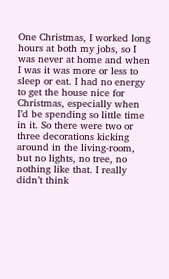One Christmas, I worked long hours at both my jobs, so I was never at home and when I was it was more or less to sleep or eat. I had no energy to get the house nice for Christmas, especially when I’d be spending so little time in it. So there were two or three decorations kicking around in the living-room, but no lights, no tree, no nothing like that. I really didn’t think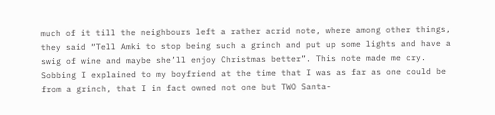much of it till the neighbours left a rather acrid note, where among other things, they said “Tell Amki to stop being such a grinch and put up some lights and have a swig of wine and maybe she’ll enjoy Christmas better”. This note made me cry. Sobbing I explained to my boyfriend at the time that I was as far as one could be from a grinch, that I in fact owned not one but TWO Santa-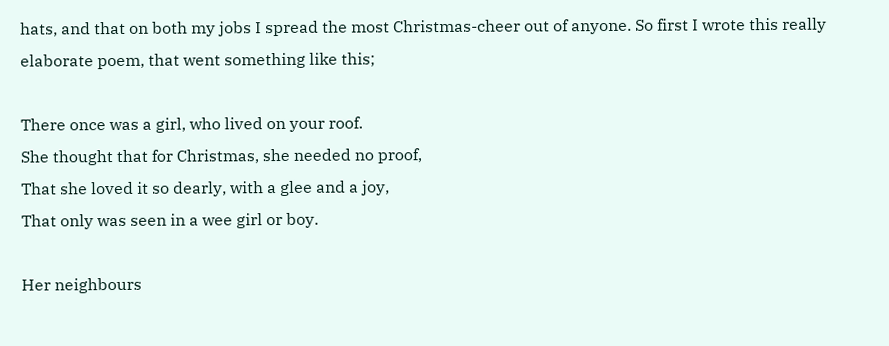hats, and that on both my jobs I spread the most Christmas-cheer out of anyone. So first I wrote this really elaborate poem, that went something like this;

There once was a girl, who lived on your roof.
She thought that for Christmas, she needed no proof,
That she loved it so dearly, with a glee and a joy,
That only was seen in a wee girl or boy.

Her neighbours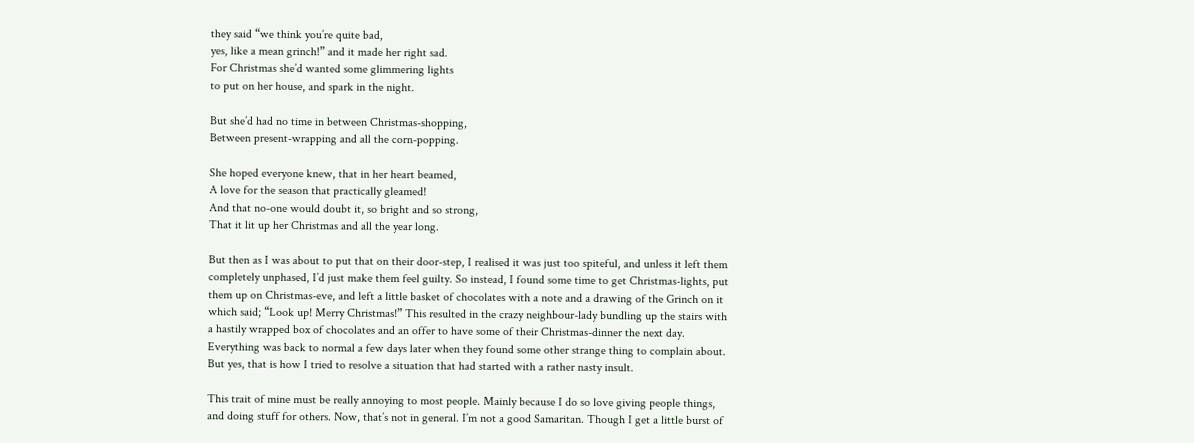they said “we think you’re quite bad,
yes, like a mean grinch!” and it made her right sad.
For Christmas she’d wanted some glimmering lights
to put on her house, and spark in the night.

But she’d had no time in between Christmas-shopping,
Between present-wrapping and all the corn-popping.

She hoped everyone knew, that in her heart beamed,
A love for the season that practically gleamed!
And that no-one would doubt it, so bright and so strong,
That it lit up her Christmas and all the year long.

But then as I was about to put that on their door-step, I realised it was just too spiteful, and unless it left them completely unphased, I’d just make them feel guilty. So instead, I found some time to get Christmas-lights, put them up on Christmas-eve, and left a little basket of chocolates with a note and a drawing of the Grinch on it which said; “Look up! Merry Christmas!” This resulted in the crazy neighbour-lady bundling up the stairs with a hastily wrapped box of chocolates and an offer to have some of their Christmas-dinner the next day. Everything was back to normal a few days later when they found some other strange thing to complain about. But yes, that is how I tried to resolve a situation that had started with a rather nasty insult.

This trait of mine must be really annoying to most people. Mainly because I do so love giving people things, and doing stuff for others. Now, that’s not in general. I’m not a good Samaritan. Though I get a little burst of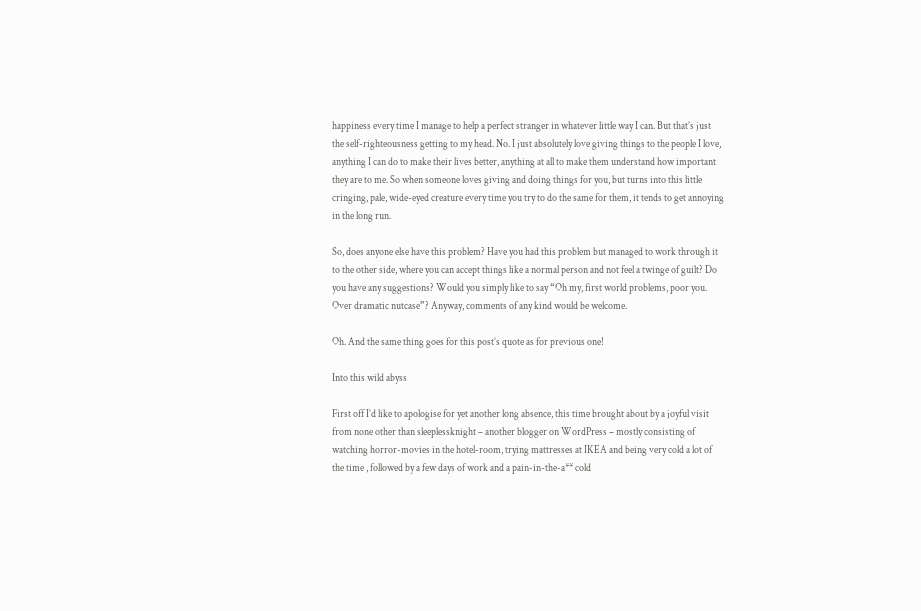happiness every time I manage to help a perfect stranger in whatever little way I can. But that’s just the self-righteousness getting to my head. No. I just absolutely love giving things to the people I love, anything I can do to make their lives better, anything at all to make them understand how important they are to me. So when someone loves giving and doing things for you, but turns into this little cringing, pale, wide-eyed creature every time you try to do the same for them, it tends to get annoying in the long run.

So, does anyone else have this problem? Have you had this problem but managed to work through it to the other side, where you can accept things like a normal person and not feel a twinge of guilt? Do you have any suggestions? Would you simply like to say “Oh my, first world problems, poor you. Over dramatic nutcase”? Anyway, comments of any kind would be welcome.

Oh. And the same thing goes for this post’s quote as for previous one!

Into this wild abyss

First off I’d like to apologise for yet another long absence, this time brought about by a joyful visit from none other than sleeplessknight – another blogger on WordPress – mostly consisting of watching horror-movies in the hotel-room, trying mattresses at IKEA and being very cold a lot of the time , followed by a few days of work and a pain-in-the-a** cold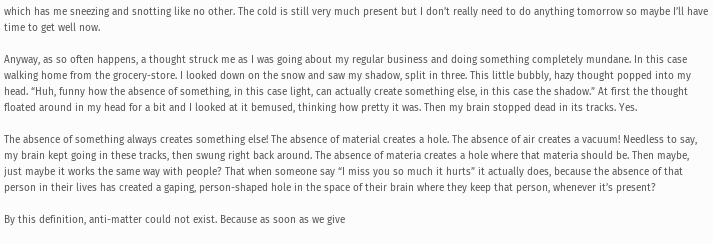which has me sneezing and snotting like no other. The cold is still very much present but I don’t really need to do anything tomorrow so maybe I’ll have time to get well now.

Anyway, as so often happens, a thought struck me as I was going about my regular business and doing something completely mundane. In this case walking home from the grocery-store. I looked down on the snow and saw my shadow, split in three. This little bubbly, hazy thought popped into my head. “Huh, funny how the absence of something, in this case light, can actually create something else, in this case the shadow.” At first the thought floated around in my head for a bit and I looked at it bemused, thinking how pretty it was. Then my brain stopped dead in its tracks. Yes.

The absence of something always creates something else! The absence of material creates a hole. The absence of air creates a vacuum! Needless to say, my brain kept going in these tracks, then swung right back around. The absence of materia creates a hole where that materia should be. Then maybe, just maybe it works the same way with people? That when someone say “I miss you so much it hurts” it actually does, because the absence of that person in their lives has created a gaping, person-shaped hole in the space of their brain where they keep that person, whenever it’s present?

By this definition, anti-matter could not exist. Because as soon as we give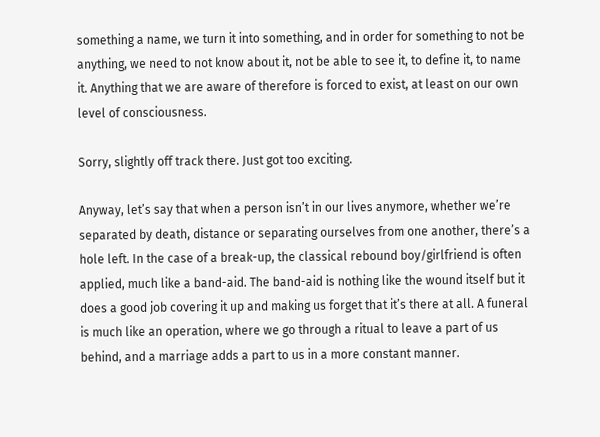something a name, we turn it into something, and in order for something to not be anything, we need to not know about it, not be able to see it, to define it, to name it. Anything that we are aware of therefore is forced to exist, at least on our own level of consciousness.

Sorry, slightly off track there. Just got too exciting.

Anyway, let’s say that when a person isn’t in our lives anymore, whether we’re separated by death, distance or separating ourselves from one another, there’s a hole left. In the case of a break-up, the classical rebound boy/girlfriend is often applied, much like a band-aid. The band-aid is nothing like the wound itself but it does a good job covering it up and making us forget that it’s there at all. A funeral is much like an operation, where we go through a ritual to leave a part of us behind, and a marriage adds a part to us in a more constant manner.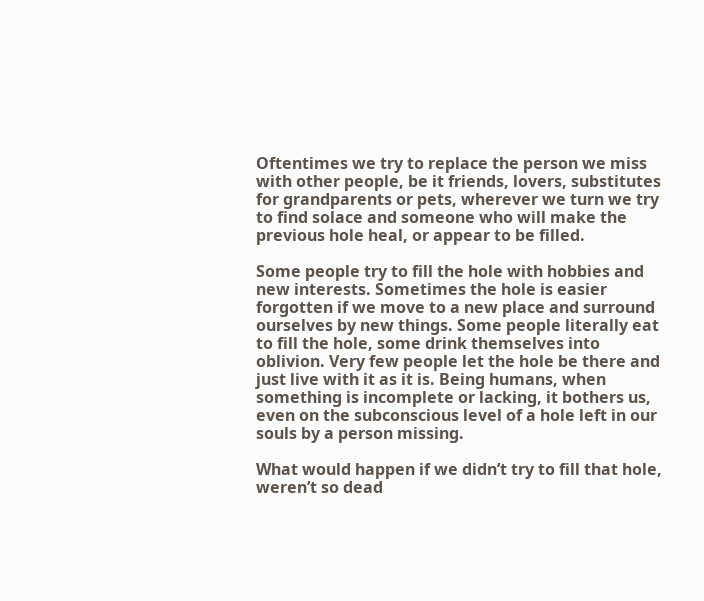Oftentimes we try to replace the person we miss with other people, be it friends, lovers, substitutes for grandparents or pets, wherever we turn we try to find solace and someone who will make the previous hole heal, or appear to be filled.

Some people try to fill the hole with hobbies and new interests. Sometimes the hole is easier forgotten if we move to a new place and surround ourselves by new things. Some people literally eat to fill the hole, some drink themselves into oblivion. Very few people let the hole be there and just live with it as it is. Being humans, when something is incomplete or lacking, it bothers us, even on the subconscious level of a hole left in our souls by a person missing.

What would happen if we didn’t try to fill that hole, weren’t so dead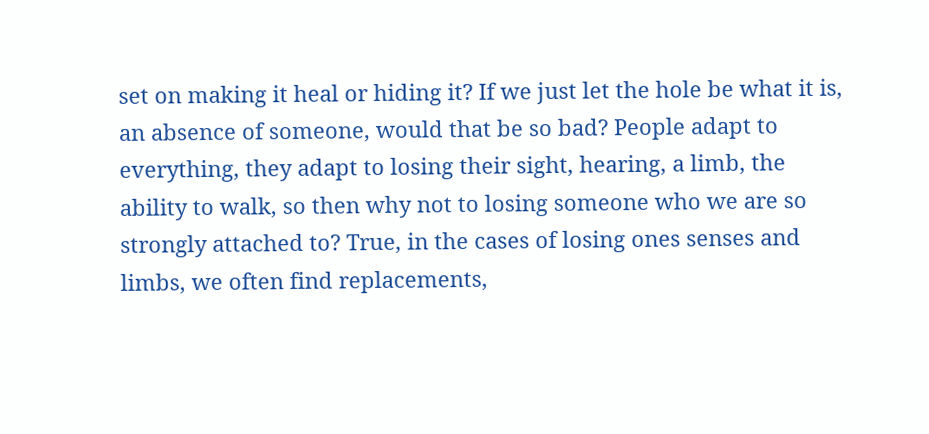set on making it heal or hiding it? If we just let the hole be what it is, an absence of someone, would that be so bad? People adapt to everything, they adapt to losing their sight, hearing, a limb, the ability to walk, so then why not to losing someone who we are so strongly attached to? True, in the cases of losing ones senses and limbs, we often find replacements,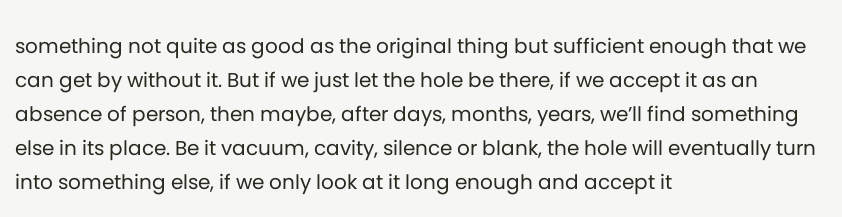something not quite as good as the original thing but sufficient enough that we can get by without it. But if we just let the hole be there, if we accept it as an absence of person, then maybe, after days, months, years, we’ll find something else in its place. Be it vacuum, cavity, silence or blank, the hole will eventually turn into something else, if we only look at it long enough and accept it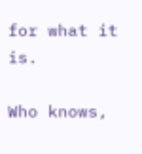for what it is.

Who knows,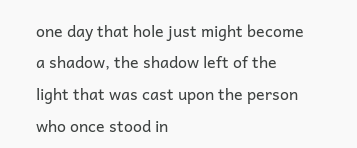one day that hole just might become a shadow, the shadow left of the light that was cast upon the person who once stood in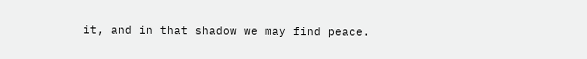it, and in that shadow we may find peace.